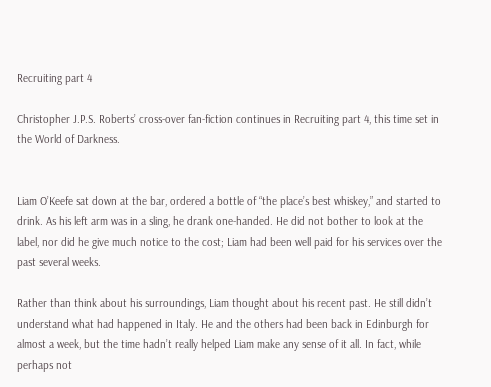Recruiting part 4

Christopher J.P.S. Roberts’ cross-over fan-fiction continues in Recruiting part 4, this time set in the World of Darkness.


Liam O’Keefe sat down at the bar, ordered a bottle of “the place’s best whiskey,” and started to drink. As his left arm was in a sling, he drank one-handed. He did not bother to look at the label, nor did he give much notice to the cost; Liam had been well paid for his services over the past several weeks.

Rather than think about his surroundings, Liam thought about his recent past. He still didn’t understand what had happened in Italy. He and the others had been back in Edinburgh for almost a week, but the time hadn’t really helped Liam make any sense of it all. In fact, while perhaps not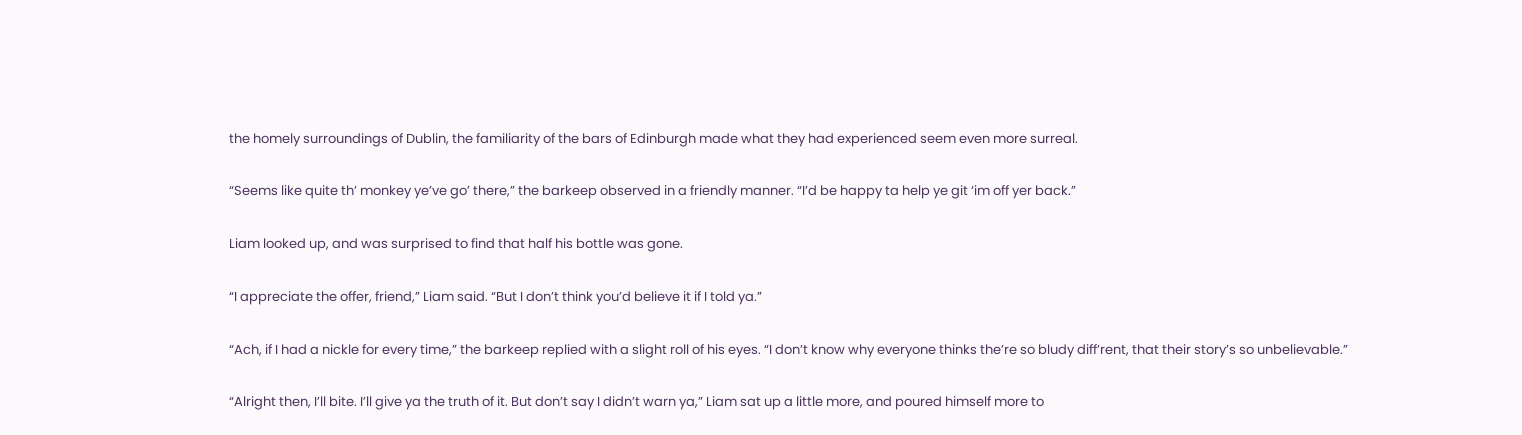the homely surroundings of Dublin, the familiarity of the bars of Edinburgh made what they had experienced seem even more surreal.

“Seems like quite th’ monkey ye’ve go’ there,” the barkeep observed in a friendly manner. “I’d be happy ta help ye git ‘im off yer back.”

Liam looked up, and was surprised to find that half his bottle was gone.

“I appreciate the offer, friend,” Liam said. “But I don’t think you’d believe it if I told ya.”

“Ach, if I had a nickle for every time,” the barkeep replied with a slight roll of his eyes. “I don’t know why everyone thinks the’re so bludy diff’rent, that their story’s so unbelievable.”

“Alright then, I’ll bite. I’ll give ya the truth of it. But don’t say I didn’t warn ya,” Liam sat up a little more, and poured himself more to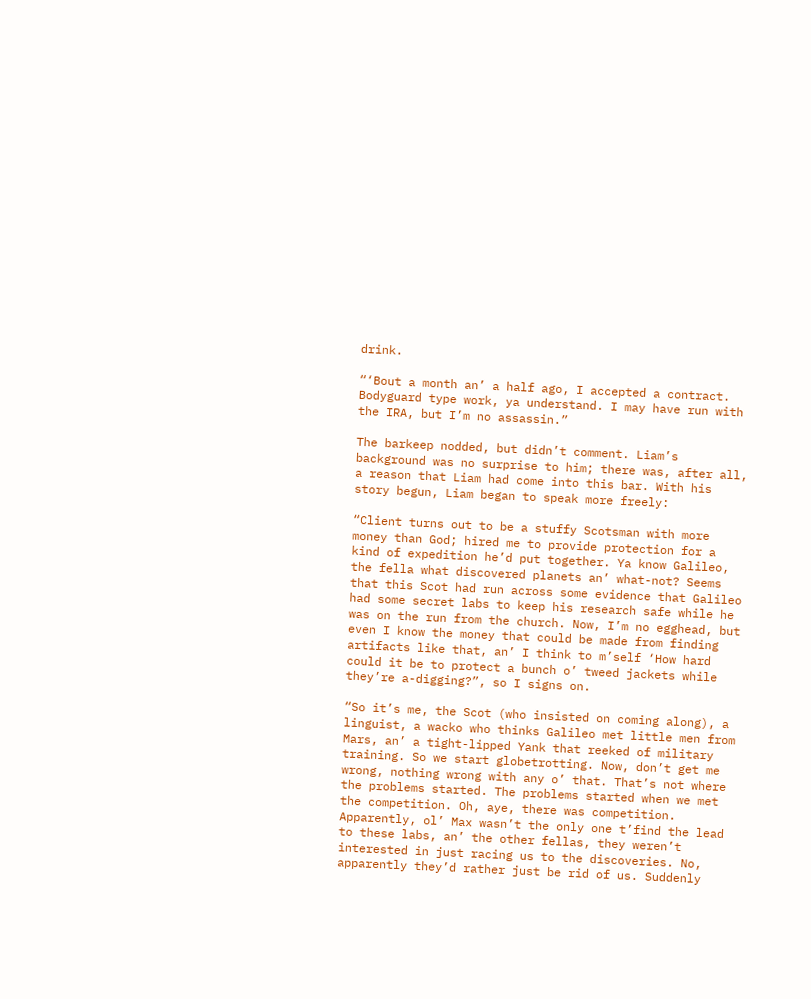drink.

“‘Bout a month an’ a half ago, I accepted a contract. Bodyguard type work, ya understand. I may have run with the IRA, but I’m no assassin.”

The barkeep nodded, but didn’t comment. Liam’s background was no surprise to him; there was, after all, a reason that Liam had come into this bar. With his story begun, Liam began to speak more freely:

“Client turns out to be a stuffy Scotsman with more money than God; hired me to provide protection for a kind of expedition he’d put together. Ya know Galileo, the fella what discovered planets an’ what-not? Seems that this Scot had run across some evidence that Galileo had some secret labs to keep his research safe while he was on the run from the church. Now, I’m no egghead, but even I know the money that could be made from finding artifacts like that, an’ I think to m’self ‘How hard could it be to protect a bunch o’ tweed jackets while they’re a-digging?”, so I signs on.

“So it’s me, the Scot (who insisted on coming along), a linguist, a wacko who thinks Galileo met little men from Mars, an’ a tight-lipped Yank that reeked of military training. So we start globetrotting. Now, don’t get me wrong, nothing wrong with any o’ that. That’s not where the problems started. The problems started when we met the competition. Oh, aye, there was competition. Apparently, ol’ Max wasn’t the only one t’find the lead to these labs, an’ the other fellas, they weren’t interested in just racing us to the discoveries. No, apparently they’d rather just be rid of us. Suddenly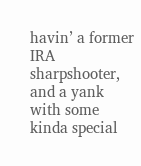havin’ a former IRA sharpshooter, and a yank with some kinda special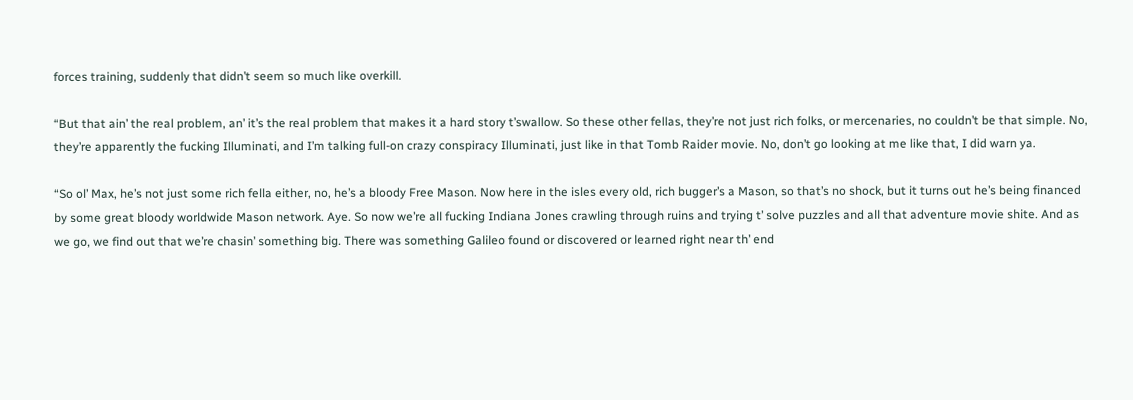forces training, suddenly that didn’t seem so much like overkill.

“But that ain’ the real problem, an’ it’s the real problem that makes it a hard story t’swallow. So these other fellas, they’re not just rich folks, or mercenaries, no couldn’t be that simple. No, they’re apparently the fucking Illuminati, and I’m talking full-on crazy conspiracy Illuminati, just like in that Tomb Raider movie. No, don’t go looking at me like that, I did warn ya.

“So ol’ Max, he’s not just some rich fella either, no, he’s a bloody Free Mason. Now here in the isles every old, rich bugger’s a Mason, so that’s no shock, but it turns out he’s being financed by some great bloody worldwide Mason network. Aye. So now we’re all fucking Indiana Jones crawling through ruins and trying t’ solve puzzles and all that adventure movie shite. And as we go, we find out that we’re chasin’ something big. There was something Galileo found or discovered or learned right near th’ end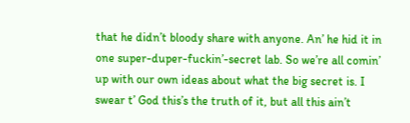that he didn’t bloody share with anyone. An’ he hid it in one super-duper-fuckin’-secret lab. So we’re all comin’ up with our own ideas about what the big secret is. I swear t’ God this’s the truth of it, but all this ain’t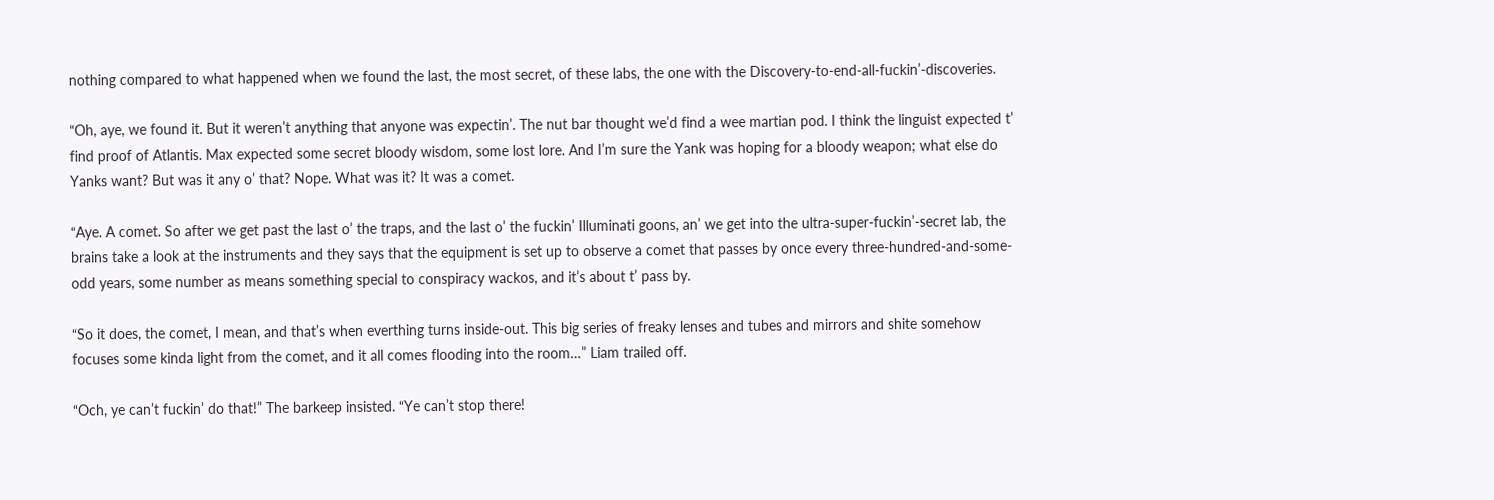nothing compared to what happened when we found the last, the most secret, of these labs, the one with the Discovery-to-end-all-fuckin’-discoveries.

“Oh, aye, we found it. But it weren’t anything that anyone was expectin’. The nut bar thought we’d find a wee martian pod. I think the linguist expected t’ find proof of Atlantis. Max expected some secret bloody wisdom, some lost lore. And I’m sure the Yank was hoping for a bloody weapon; what else do Yanks want? But was it any o’ that? Nope. What was it? It was a comet.

“Aye. A comet. So after we get past the last o’ the traps, and the last o’ the fuckin’ Illuminati goons, an’ we get into the ultra-super-fuckin’-secret lab, the brains take a look at the instruments and they says that the equipment is set up to observe a comet that passes by once every three-hundred-and-some-odd years, some number as means something special to conspiracy wackos, and it’s about t’ pass by.

“So it does, the comet, I mean, and that’s when everthing turns inside-out. This big series of freaky lenses and tubes and mirrors and shite somehow focuses some kinda light from the comet, and it all comes flooding into the room…” Liam trailed off.

“Och, ye can’t fuckin’ do that!” The barkeep insisted. “Ye can’t stop there!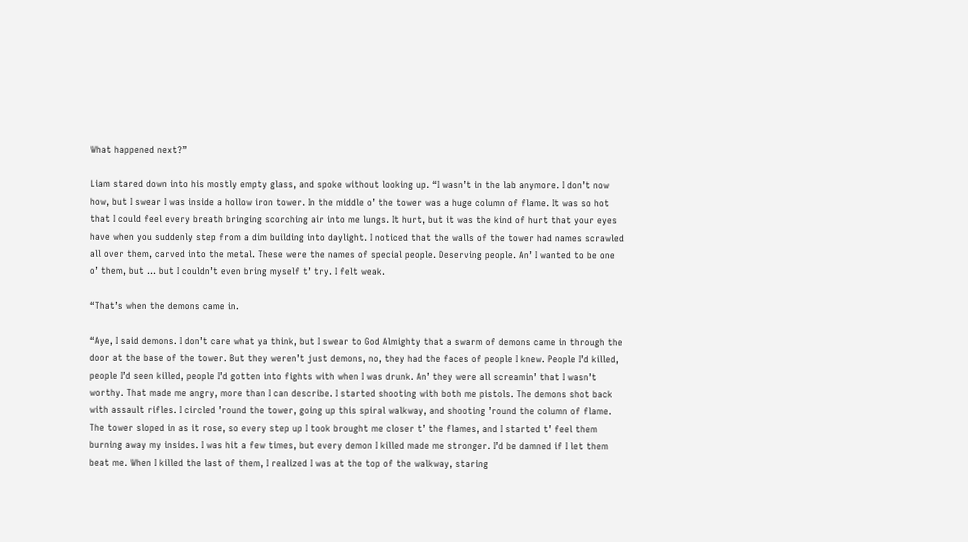What happened next?”

Liam stared down into his mostly empty glass, and spoke without looking up. “I wasn’t in the lab anymore. I don’t now how, but I swear I was inside a hollow iron tower. In the middle o’ the tower was a huge column of flame. It was so hot that I could feel every breath bringing scorching air into me lungs. It hurt, but it was the kind of hurt that your eyes have when you suddenly step from a dim building into daylight. I noticed that the walls of the tower had names scrawled all over them, carved into the metal. These were the names of special people. Deserving people. An’ I wanted to be one o’ them, but … but I couldn’t even bring myself t’ try. I felt weak.

“That’s when the demons came in.

“Aye, I said demons. I don’t care what ya think, but I swear to God Almighty that a swarm of demons came in through the door at the base of the tower. But they weren’t just demons, no, they had the faces of people I knew. People I’d killed, people I’d seen killed, people I’d gotten into fights with when I was drunk. An’ they were all screamin’ that I wasn’t worthy. That made me angry, more than I can describe. I started shooting with both me pistols. The demons shot back with assault rifles. I circled ’round the tower, going up this spiral walkway, and shooting ’round the column of flame. The tower sloped in as it rose, so every step up I took brought me closer t’ the flames, and I started t’ feel them burning away my insides. I was hit a few times, but every demon I killed made me stronger. I’d be damned if I let them beat me. When I killed the last of them, I realized I was at the top of the walkway, staring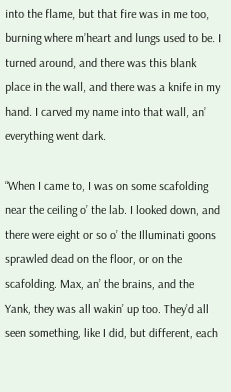into the flame, but that fire was in me too, burning where m’heart and lungs used to be. I turned around, and there was this blank place in the wall, and there was a knife in my hand. I carved my name into that wall, an’ everything went dark.

“When I came to, I was on some scafolding near the ceiling o’ the lab. I looked down, and there were eight or so o’ the Illuminati goons sprawled dead on the floor, or on the scafolding. Max, an’ the brains, and the Yank, they was all wakin’ up too. They’d all seen something, like I did, but different, each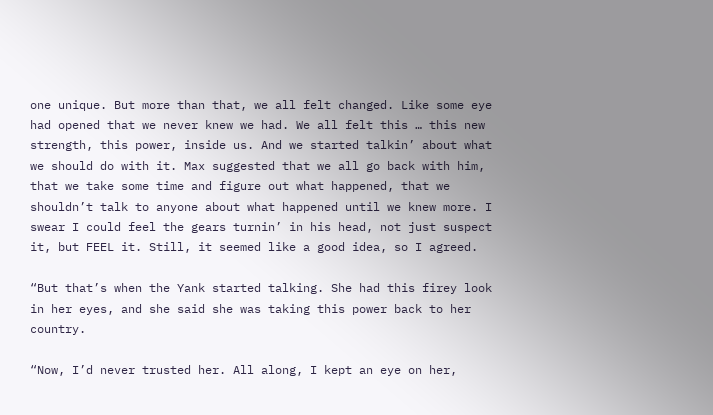one unique. But more than that, we all felt changed. Like some eye had opened that we never knew we had. We all felt this … this new strength, this power, inside us. And we started talkin’ about what we should do with it. Max suggested that we all go back with him, that we take some time and figure out what happened, that we shouldn’t talk to anyone about what happened until we knew more. I swear I could feel the gears turnin’ in his head, not just suspect it, but FEEL it. Still, it seemed like a good idea, so I agreed.

“But that’s when the Yank started talking. She had this firey look in her eyes, and she said she was taking this power back to her country.

“Now, I’d never trusted her. All along, I kept an eye on her,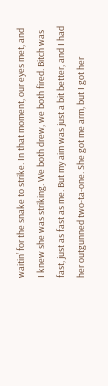waitin’ for the snake to strike. In that moment, our eyes met, and I knew she was striking. We both drew, we both fired. Bitch was fast, just as fast as me. But my aim was just a bit better, and I had her outgunned two-ta-one. She got me arm, but I got her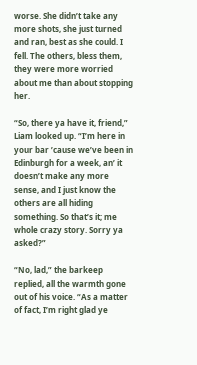worse. She didn’t take any more shots, she just turned and ran, best as she could. I fell. The others, bless them, they were more worried about me than about stopping her.

“So, there ya have it, friend,” Liam looked up. “I’m here in your bar ’cause we’ve been in Edinburgh for a week, an’ it doesn’t make any more sense, and I just know the others are all hiding something. So that’s it; me whole crazy story. Sorry ya asked?”

“No, lad,” the barkeep replied, all the warmth gone out of his voice. “As a matter of fact, I’m right glad ye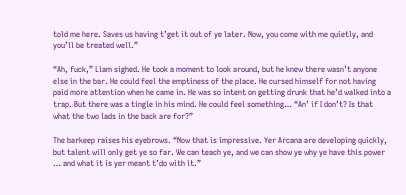told me here. Saves us having t’get it out of ye later. Now, you come with me quietly, and you’ll be treated well.”

“Ah, fuck,” Liam sighed. He took a moment to look around, but he knew there wasn’t anyone else in the bar. He could feel the emptiness of the place. He cursed himself for not having paid more attention when he came in. He was so intent on getting drunk that he’d walked into a trap. But there was a tingle in his mind. He could feel something… “An’ if I don’t? Is that what the two lads in the back are for?”

The barkeep raises his eyebrows. “Now that is impressive. Yer Arcana are developing quickly, but talent will only get ye so far. We can teach ye, and we can show ye why ye have this power … and what it is yer meant t’do with it.”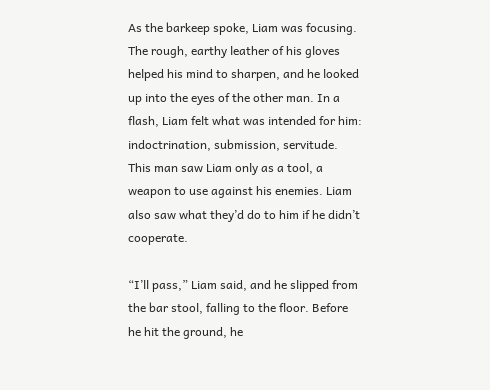As the barkeep spoke, Liam was focusing. The rough, earthy leather of his gloves helped his mind to sharpen, and he looked up into the eyes of the other man. In a flash, Liam felt what was intended for him: indoctrination, submission, servitude. This man saw Liam only as a tool, a weapon to use against his enemies. Liam also saw what they’d do to him if he didn’t cooperate.

“I’ll pass,” Liam said, and he slipped from the bar stool, falling to the floor. Before he hit the ground, he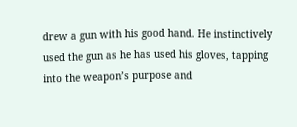drew a gun with his good hand. He instinctively used the gun as he has used his gloves, tapping into the weapon’s purpose and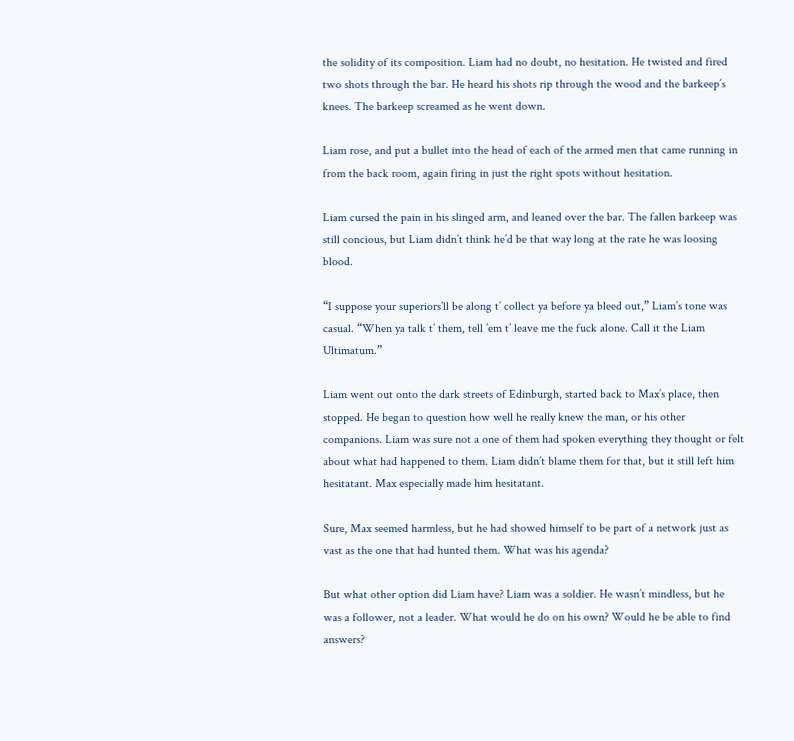the solidity of its composition. Liam had no doubt, no hesitation. He twisted and fired two shots through the bar. He heard his shots rip through the wood and the barkeep’s knees. The barkeep screamed as he went down.

Liam rose, and put a bullet into the head of each of the armed men that came running in from the back room, again firing in just the right spots without hesitation.

Liam cursed the pain in his slinged arm, and leaned over the bar. The fallen barkeep was still concious, but Liam didn’t think he’d be that way long at the rate he was loosing blood.

“I suppose your superiors’ll be along t’ collect ya before ya bleed out,” Liam’s tone was casual. “When ya talk t’ them, tell ’em t’ leave me the fuck alone. Call it the Liam Ultimatum.”

Liam went out onto the dark streets of Edinburgh, started back to Max’s place, then stopped. He began to question how well he really knew the man, or his other companions. Liam was sure not a one of them had spoken everything they thought or felt about what had happened to them. Liam didn’t blame them for that, but it still left him hesitatant. Max especially made him hesitatant.

Sure, Max seemed harmless, but he had showed himself to be part of a network just as vast as the one that had hunted them. What was his agenda?

But what other option did Liam have? Liam was a soldier. He wasn’t mindless, but he was a follower, not a leader. What would he do on his own? Would he be able to find answers?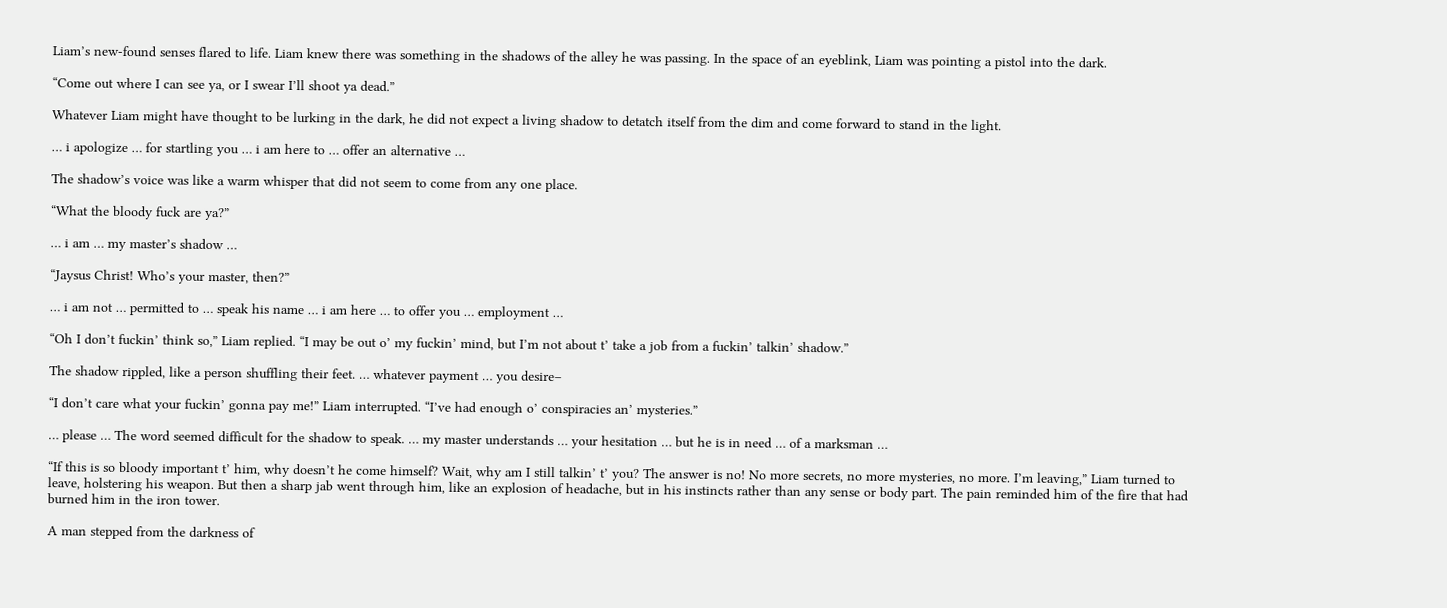Liam’s new-found senses flared to life. Liam knew there was something in the shadows of the alley he was passing. In the space of an eyeblink, Liam was pointing a pistol into the dark.

“Come out where I can see ya, or I swear I’ll shoot ya dead.”

Whatever Liam might have thought to be lurking in the dark, he did not expect a living shadow to detatch itself from the dim and come forward to stand in the light.

… i apologize … for startling you … i am here to … offer an alternative …

The shadow’s voice was like a warm whisper that did not seem to come from any one place.

“What the bloody fuck are ya?”

… i am … my master’s shadow …

“Jaysus Christ! Who’s your master, then?”

… i am not … permitted to … speak his name … i am here … to offer you … employment …

“Oh I don’t fuckin’ think so,” Liam replied. “I may be out o’ my fuckin’ mind, but I’m not about t’ take a job from a fuckin’ talkin’ shadow.”

The shadow rippled, like a person shuffling their feet. … whatever payment … you desire–

“I don’t care what your fuckin’ gonna pay me!” Liam interrupted. “I’ve had enough o’ conspiracies an’ mysteries.”

… please … The word seemed difficult for the shadow to speak. … my master understands … your hesitation … but he is in need … of a marksman …

“If this is so bloody important t’ him, why doesn’t he come himself? Wait, why am I still talkin’ t’ you? The answer is no! No more secrets, no more mysteries, no more. I’m leaving,” Liam turned to leave, holstering his weapon. But then a sharp jab went through him, like an explosion of headache, but in his instincts rather than any sense or body part. The pain reminded him of the fire that had burned him in the iron tower.

A man stepped from the darkness of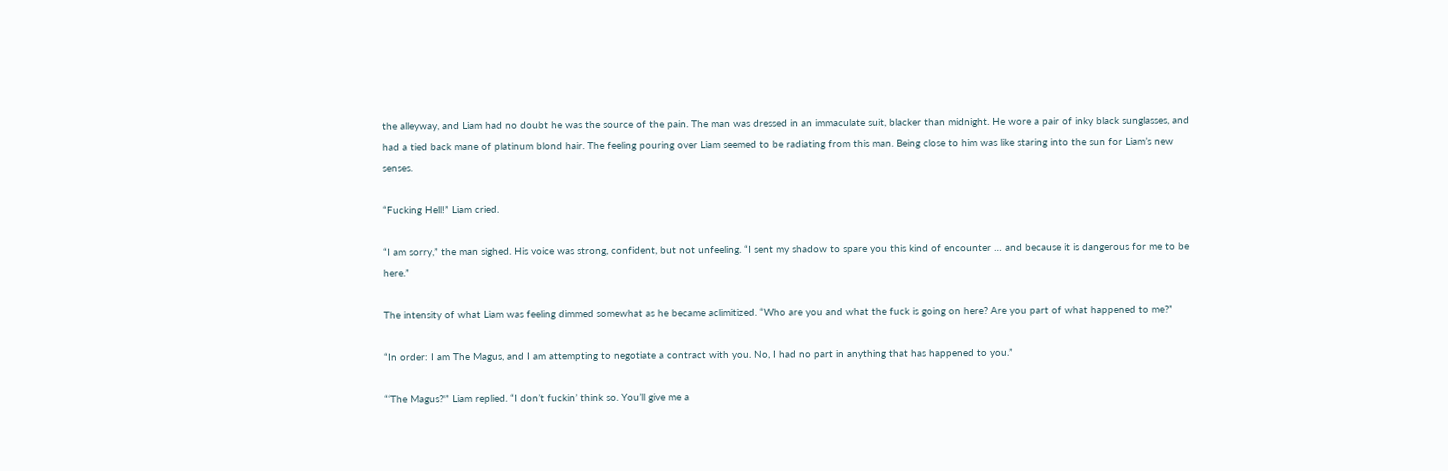the alleyway, and Liam had no doubt he was the source of the pain. The man was dressed in an immaculate suit, blacker than midnight. He wore a pair of inky black sunglasses, and had a tied back mane of platinum blond hair. The feeling pouring over Liam seemed to be radiating from this man. Being close to him was like staring into the sun for Liam’s new senses.

“Fucking Hell!” Liam cried.

“I am sorry,” the man sighed. His voice was strong, confident, but not unfeeling. “I sent my shadow to spare you this kind of encounter … and because it is dangerous for me to be here.”

The intensity of what Liam was feeling dimmed somewhat as he became aclimitized. “Who are you and what the fuck is going on here? Are you part of what happened to me?”

“In order: I am The Magus, and I am attempting to negotiate a contract with you. No, I had no part in anything that has happened to you.”

“‘The Magus?'” Liam replied. “I don’t fuckin’ think so. You’ll give me a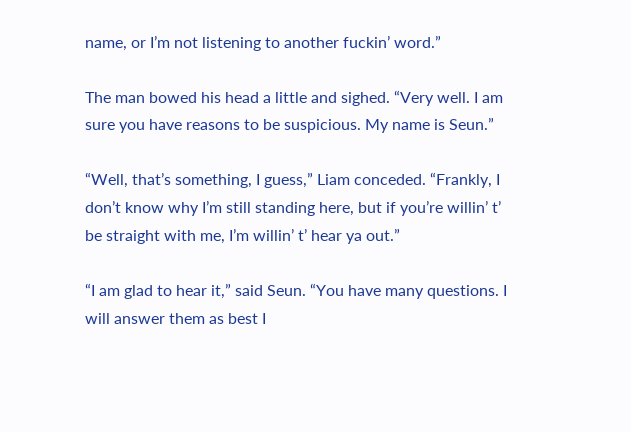name, or I’m not listening to another fuckin’ word.”

The man bowed his head a little and sighed. “Very well. I am sure you have reasons to be suspicious. My name is Seun.”

“Well, that’s something, I guess,” Liam conceded. “Frankly, I don’t know why I’m still standing here, but if you’re willin’ t’ be straight with me, I’m willin’ t’ hear ya out.”

“I am glad to hear it,” said Seun. “You have many questions. I will answer them as best I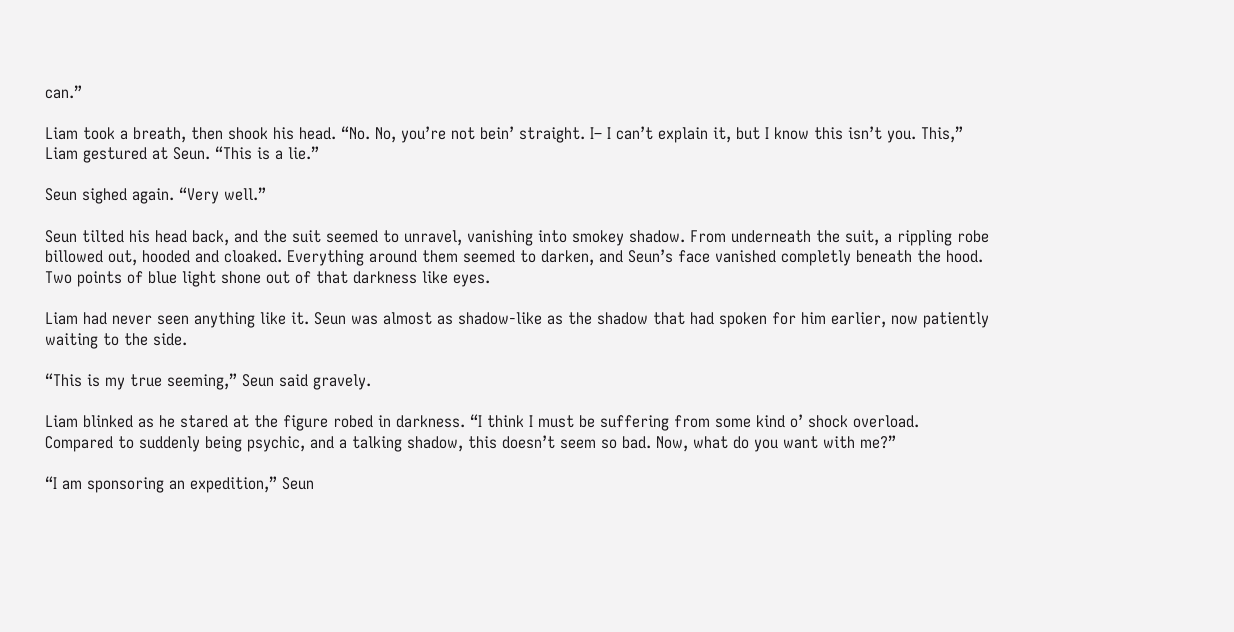can.”

Liam took a breath, then shook his head. “No. No, you’re not bein’ straight. I– I can’t explain it, but I know this isn’t you. This,” Liam gestured at Seun. “This is a lie.”

Seun sighed again. “Very well.”

Seun tilted his head back, and the suit seemed to unravel, vanishing into smokey shadow. From underneath the suit, a rippling robe billowed out, hooded and cloaked. Everything around them seemed to darken, and Seun’s face vanished completly beneath the hood. Two points of blue light shone out of that darkness like eyes.

Liam had never seen anything like it. Seun was almost as shadow-like as the shadow that had spoken for him earlier, now patiently waiting to the side.

“This is my true seeming,” Seun said gravely.

Liam blinked as he stared at the figure robed in darkness. “I think I must be suffering from some kind o’ shock overload. Compared to suddenly being psychic, and a talking shadow, this doesn’t seem so bad. Now, what do you want with me?”

“I am sponsoring an expedition,” Seun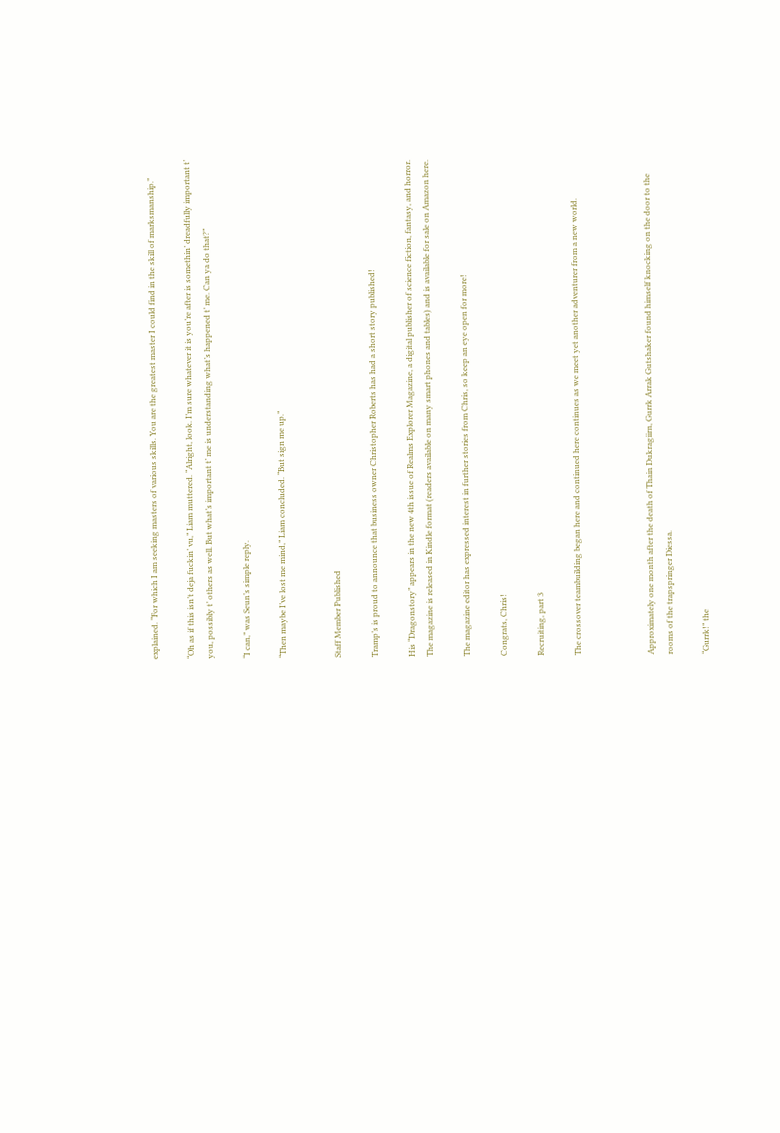explained. “For which I am seeking masters of various skills. You are the greatest master I could find in the skill of marksmanship.”

“Oh as if this isn’t deja fuckin’ vu,” Liam muttered. “Alright, look. I’m sure whatever it is you’re after is somethin’ dreadfully important t’ you, possibly t’ others as well. But what’s important t’ me is understanding what’s happened t’ me. Can ya do that?”

“I can,” was Seun’s simple reply.

“Then maybe I’ve lost me mind,” Liam concluded. “But sign me up.”


Staff Member Published

Tramp’s is proud to announce that business owner Christopher Roberts has had a short story published!

His “Dragonstory” appears in the new 4th issue of Realms Explorer Magazine, a digital publisher of science fiction, fantasy, and horror.  The magazine is released in Kindle format (readers available on many smart phones and tables) and is available for sale on Amazon here.

The magazine editor has expressed interest in further stories from Chris, so keep an eye open for more!

Congrats, Chris!

Recruiting, part 3

The crossover teambuilding began here and continued here continues as we meet yet another adventurer from a new world.



Approximately one month after the death of Thain Dukragiirn, Gurrk Arrak Gutshaker found himself knocking on the door to the rooms of the trapspringer Diessa.

“Gurrk!” the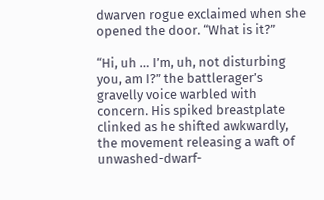dwarven rogue exclaimed when she opened the door. “What is it?”

“Hi, uh … I’m, uh, not disturbing you, am I?” the battlerager’s gravelly voice warbled with concern. His spiked breastplate clinked as he shifted awkwardly, the movement releasing a waft of unwashed-dwarf-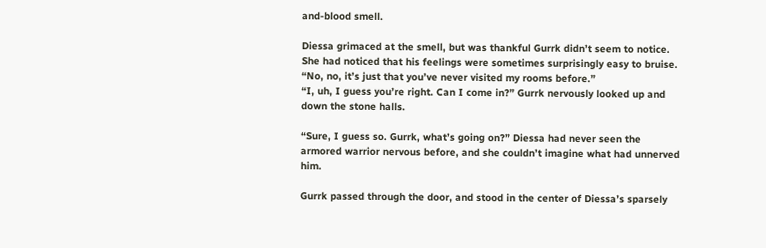and-blood smell.

Diessa grimaced at the smell, but was thankful Gurrk didn’t seem to notice. She had noticed that his feelings were sometimes surprisingly easy to bruise. “No, no, it’s just that you’ve never visited my rooms before.”
“I, uh, I guess you’re right. Can I come in?” Gurrk nervously looked up and down the stone halls.

“Sure, I guess so. Gurrk, what’s going on?” Diessa had never seen the armored warrior nervous before, and she couldn’t imagine what had unnerved him.

Gurrk passed through the door, and stood in the center of Diessa’s sparsely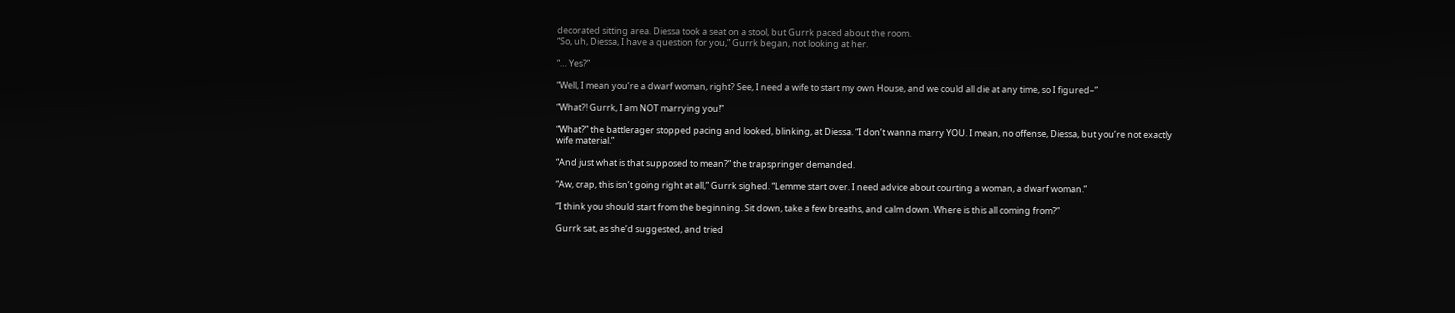decorated sitting area. Diessa took a seat on a stool, but Gurrk paced about the room.
“So, uh, Diessa, I have a question for you,” Gurrk began, not looking at her.

“… Yes?”

“Well, I mean you’re a dwarf woman, right? See, I need a wife to start my own House, and we could all die at any time, so I figured–”

“What?! Gurrk, I am NOT marrying you!”

“What?” the battlerager stopped pacing and looked, blinking, at Diessa. “I don’t wanna marry YOU. I mean, no offense, Diessa, but you’re not exactly wife material.”

“And just what is that supposed to mean?” the trapspringer demanded.

“Aw, crap, this isn’t going right at all,” Gurrk sighed. “Lemme start over. I need advice about courting a woman, a dwarf woman.”

“I think you should start from the beginning. Sit down, take a few breaths, and calm down. Where is this all coming from?”

Gurrk sat, as she’d suggested, and tried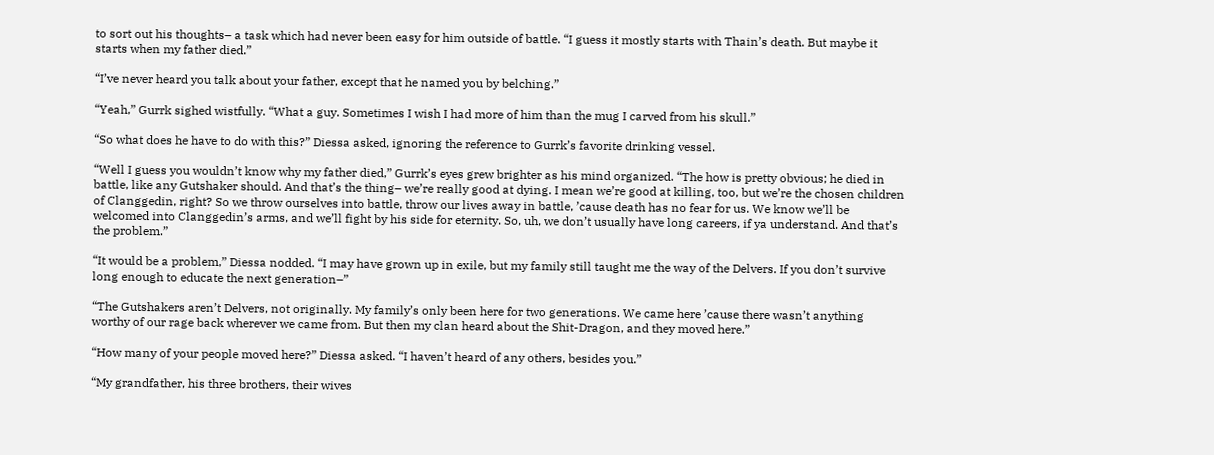to sort out his thoughts– a task which had never been easy for him outside of battle. “I guess it mostly starts with Thain’s death. But maybe it starts when my father died.”

“I’ve never heard you talk about your father, except that he named you by belching.”

“Yeah,” Gurrk sighed wistfully. “What a guy. Sometimes I wish I had more of him than the mug I carved from his skull.”

“So what does he have to do with this?” Diessa asked, ignoring the reference to Gurrk’s favorite drinking vessel.

“Well I guess you wouldn’t know why my father died,” Gurrk’s eyes grew brighter as his mind organized. “The how is pretty obvious; he died in battle, like any Gutshaker should. And that’s the thing– we’re really good at dying. I mean we’re good at killing, too, but we’re the chosen children of Clanggedin, right? So we throw ourselves into battle, throw our lives away in battle, ’cause death has no fear for us. We know we’ll be welcomed into Clanggedin’s arms, and we’ll fight by his side for eternity. So, uh, we don’t usually have long careers, if ya understand. And that’s the problem.”

“It would be a problem,” Diessa nodded. “I may have grown up in exile, but my family still taught me the way of the Delvers. If you don’t survive long enough to educate the next generation–”

“The Gutshakers aren’t Delvers, not originally. My family’s only been here for two generations. We came here ’cause there wasn’t anything worthy of our rage back wherever we came from. But then my clan heard about the Shit-Dragon, and they moved here.”

“How many of your people moved here?” Diessa asked. “I haven’t heard of any others, besides you.”

“My grandfather, his three brothers, their wives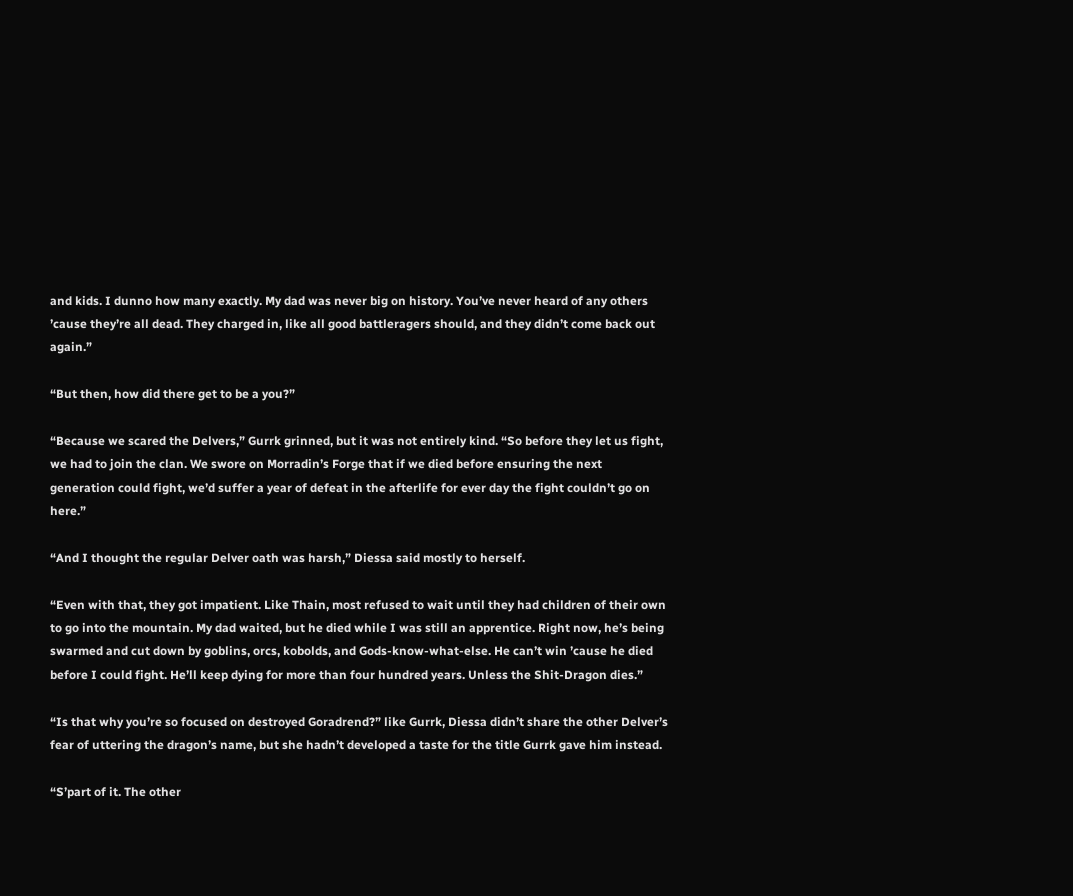and kids. I dunno how many exactly. My dad was never big on history. You’ve never heard of any others ’cause they’re all dead. They charged in, like all good battleragers should, and they didn’t come back out again.”

“But then, how did there get to be a you?”

“Because we scared the Delvers,” Gurrk grinned, but it was not entirely kind. “So before they let us fight, we had to join the clan. We swore on Morradin’s Forge that if we died before ensuring the next generation could fight, we’d suffer a year of defeat in the afterlife for ever day the fight couldn’t go on here.”

“And I thought the regular Delver oath was harsh,” Diessa said mostly to herself.

“Even with that, they got impatient. Like Thain, most refused to wait until they had children of their own to go into the mountain. My dad waited, but he died while I was still an apprentice. Right now, he’s being swarmed and cut down by goblins, orcs, kobolds, and Gods-know-what-else. He can’t win ’cause he died before I could fight. He’ll keep dying for more than four hundred years. Unless the Shit-Dragon dies.”

“Is that why you’re so focused on destroyed Goradrend?” like Gurrk, Diessa didn’t share the other Delver’s fear of uttering the dragon’s name, but she hadn’t developed a taste for the title Gurrk gave him instead.

“S’part of it. The other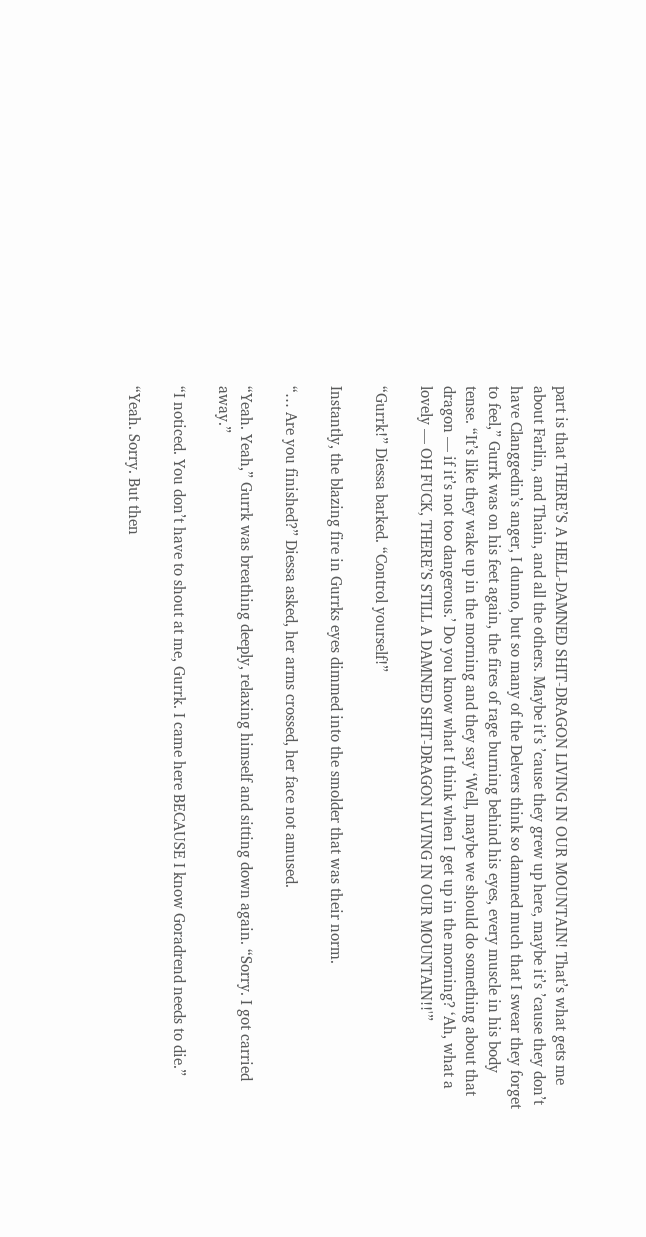part is that THERE’S A HELL-DAMNED SHIT-DRAGON LIVING IN OUR MOUNTAIN! That’s what gets me about Farlin, and Thain, and all the others. Maybe it’s ’cause they grew up here, maybe it’s ’cause they don’t have Clanggedin’s anger, I dunno, but so many of the Delvers think so damned much that I swear they forget to feel,” Gurrk was on his feet again, the fires of rage burning behind his eyes, every muscle in his body tense. “It’s like they wake up in the morning and they say ‘Well, maybe we should do something about that dragon — if it’s not too dangerous.’ Do you know what I think when I get up in the morning? ‘Ah, what a lovely — OH FUCK, THERE’S STILL A DAMNED SHIT-DRAGON LIVING IN OUR MOUNTAIN!!'”

“Gurrk!” Diessa barked. “Control yourself!”

Instantly, the blazing fire in Gurrks eyes dimmed into the smolder that was their norm.

“… Are you finished?” Diessa asked, her arms crossed, her face not amused.

“Yeah. Yeah,” Gurrk was breathing deeply, relaxing himself and sitting down again. “Sorry. I got carried away.”

“I noticed. You don’t have to shout at me, Gurrk. I came here BECAUSE I know Goradrend needs to die.”

“Yeah. Sorry. But then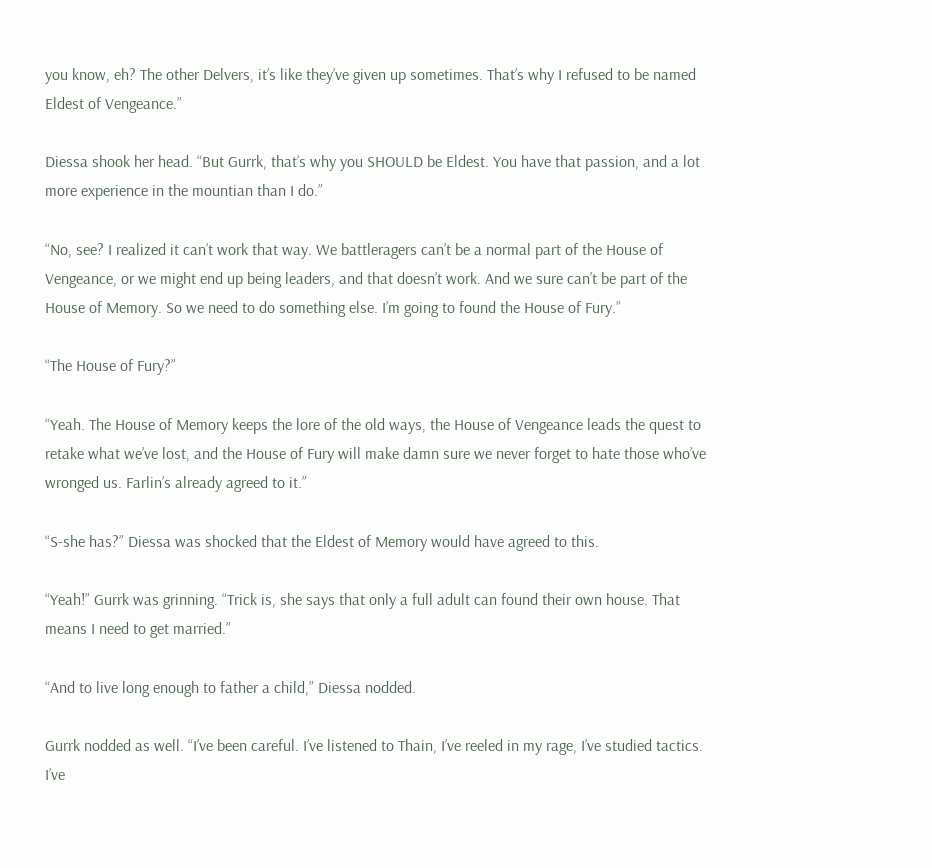you know, eh? The other Delvers, it’s like they’ve given up sometimes. That’s why I refused to be named Eldest of Vengeance.”

Diessa shook her head. “But Gurrk, that’s why you SHOULD be Eldest. You have that passion, and a lot more experience in the mountian than I do.”

“No, see? I realized it can’t work that way. We battleragers can’t be a normal part of the House of Vengeance, or we might end up being leaders, and that doesn’t work. And we sure can’t be part of the House of Memory. So we need to do something else. I’m going to found the House of Fury.”

“The House of Fury?”

“Yeah. The House of Memory keeps the lore of the old ways, the House of Vengeance leads the quest to retake what we’ve lost, and the House of Fury will make damn sure we never forget to hate those who’ve wronged us. Farlin’s already agreed to it.”

“S-she has?” Diessa was shocked that the Eldest of Memory would have agreed to this.

“Yeah!” Gurrk was grinning. “Trick is, she says that only a full adult can found their own house. That means I need to get married.”

“And to live long enough to father a child,” Diessa nodded.

Gurrk nodded as well. “I’ve been careful. I’ve listened to Thain, I’ve reeled in my rage, I’ve studied tactics. I’ve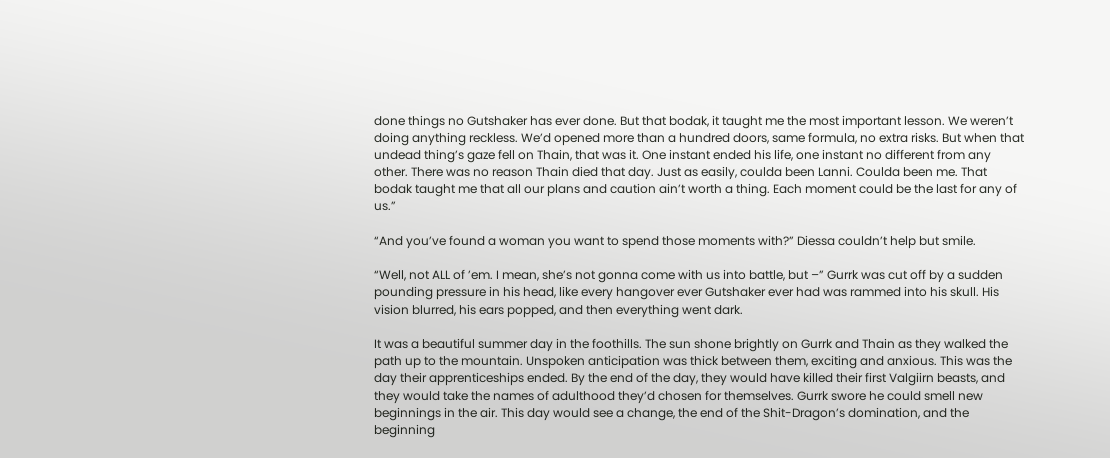done things no Gutshaker has ever done. But that bodak, it taught me the most important lesson. We weren’t doing anything reckless. We’d opened more than a hundred doors, same formula, no extra risks. But when that undead thing’s gaze fell on Thain, that was it. One instant ended his life, one instant no different from any other. There was no reason Thain died that day. Just as easily, coulda been Lanni. Coulda been me. That bodak taught me that all our plans and caution ain’t worth a thing. Each moment could be the last for any of us.”

“And you’ve found a woman you want to spend those moments with?” Diessa couldn’t help but smile.

“Well, not ALL of ’em. I mean, she’s not gonna come with us into battle, but –” Gurrk was cut off by a sudden pounding pressure in his head, like every hangover ever Gutshaker ever had was rammed into his skull. His vision blurred, his ears popped, and then everything went dark.

It was a beautiful summer day in the foothills. The sun shone brightly on Gurrk and Thain as they walked the path up to the mountain. Unspoken anticipation was thick between them, exciting and anxious. This was the day their apprenticeships ended. By the end of the day, they would have killed their first Valgiirn beasts, and they would take the names of adulthood they’d chosen for themselves. Gurrk swore he could smell new beginnings in the air. This day would see a change, the end of the Shit-Dragon’s domination, and the beginning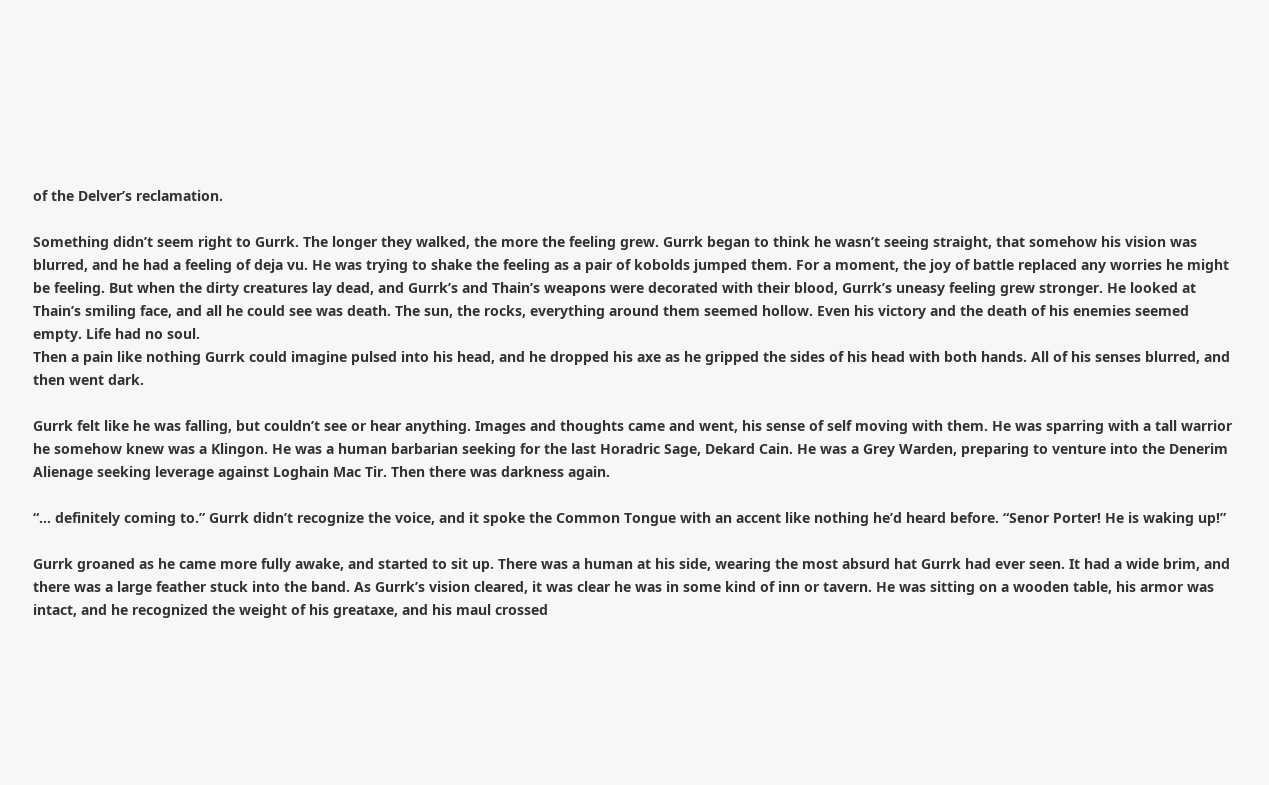of the Delver’s reclamation.

Something didn’t seem right to Gurrk. The longer they walked, the more the feeling grew. Gurrk began to think he wasn’t seeing straight, that somehow his vision was blurred, and he had a feeling of deja vu. He was trying to shake the feeling as a pair of kobolds jumped them. For a moment, the joy of battle replaced any worries he might be feeling. But when the dirty creatures lay dead, and Gurrk’s and Thain’s weapons were decorated with their blood, Gurrk’s uneasy feeling grew stronger. He looked at Thain’s smiling face, and all he could see was death. The sun, the rocks, everything around them seemed hollow. Even his victory and the death of his enemies seemed empty. Life had no soul.
Then a pain like nothing Gurrk could imagine pulsed into his head, and he dropped his axe as he gripped the sides of his head with both hands. All of his senses blurred, and then went dark.

Gurrk felt like he was falling, but couldn’t see or hear anything. Images and thoughts came and went, his sense of self moving with them. He was sparring with a tall warrior he somehow knew was a Klingon. He was a human barbarian seeking for the last Horadric Sage, Dekard Cain. He was a Grey Warden, preparing to venture into the Denerim Alienage seeking leverage against Loghain Mac Tir. Then there was darkness again.

“… definitely coming to.” Gurrk didn’t recognize the voice, and it spoke the Common Tongue with an accent like nothing he’d heard before. “Senor Porter! He is waking up!”

Gurrk groaned as he came more fully awake, and started to sit up. There was a human at his side, wearing the most absurd hat Gurrk had ever seen. It had a wide brim, and there was a large feather stuck into the band. As Gurrk’s vision cleared, it was clear he was in some kind of inn or tavern. He was sitting on a wooden table, his armor was intact, and he recognized the weight of his greataxe, and his maul crossed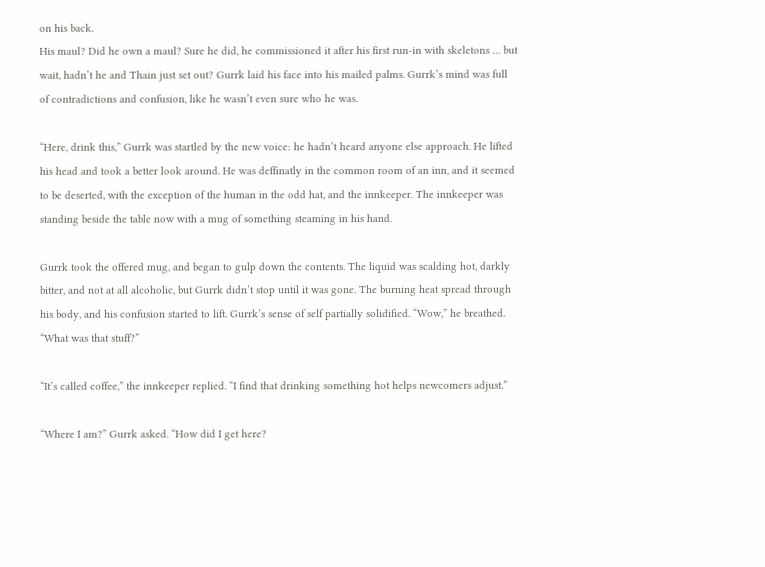on his back.
His maul? Did he own a maul? Sure he did, he commissioned it after his first run-in with skeletons … but wait, hadn’t he and Thain just set out? Gurrk laid his face into his mailed palms. Gurrk’s mind was full of contradictions and confusion, like he wasn’t even sure who he was.

“Here, drink this,” Gurrk was startled by the new voice: he hadn’t heard anyone else approach. He lifted his head and took a better look around. He was deffinatly in the common room of an inn, and it seemed to be deserted, with the exception of the human in the odd hat, and the innkeeper. The innkeeper was standing beside the table now with a mug of something steaming in his hand.

Gurrk took the offered mug, and began to gulp down the contents. The liquid was scalding hot, darkly bitter, and not at all alcoholic, but Gurrk didn’t stop until it was gone. The burning heat spread through his body, and his confusion started to lift. Gurrk’s sense of self partially solidified. “Wow,” he breathed. “What was that stuff?”

“It’s called coffee,” the innkeeper replied. “I find that drinking something hot helps newcomers adjust.”

“Where I am?” Gurrk asked. “How did I get here?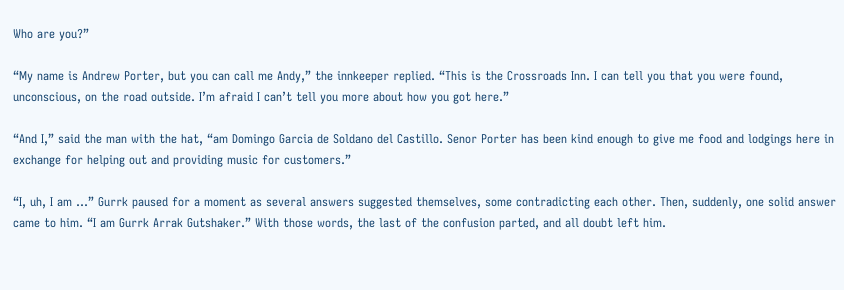Who are you?”

“My name is Andrew Porter, but you can call me Andy,” the innkeeper replied. “This is the Crossroads Inn. I can tell you that you were found, unconscious, on the road outside. I’m afraid I can’t tell you more about how you got here.”

“And I,” said the man with the hat, “am Domingo Garcia de Soldano del Castillo. Senor Porter has been kind enough to give me food and lodgings here in exchange for helping out and providing music for customers.”

“I, uh, I am …” Gurrk paused for a moment as several answers suggested themselves, some contradicting each other. Then, suddenly, one solid answer came to him. “I am Gurrk Arrak Gutshaker.” With those words, the last of the confusion parted, and all doubt left him.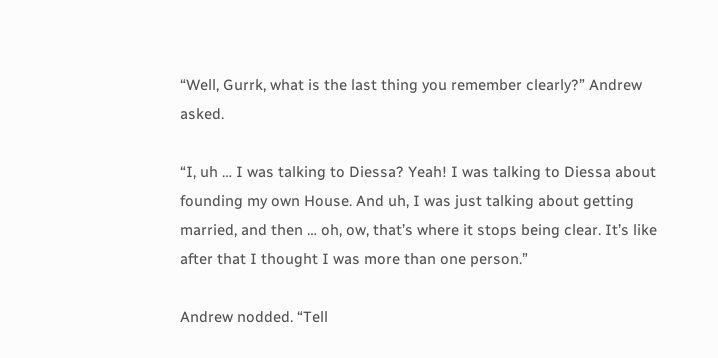“Well, Gurrk, what is the last thing you remember clearly?” Andrew asked.

“I, uh … I was talking to Diessa? Yeah! I was talking to Diessa about founding my own House. And uh, I was just talking about getting married, and then … oh, ow, that’s where it stops being clear. It’s like after that I thought I was more than one person.”

Andrew nodded. “Tell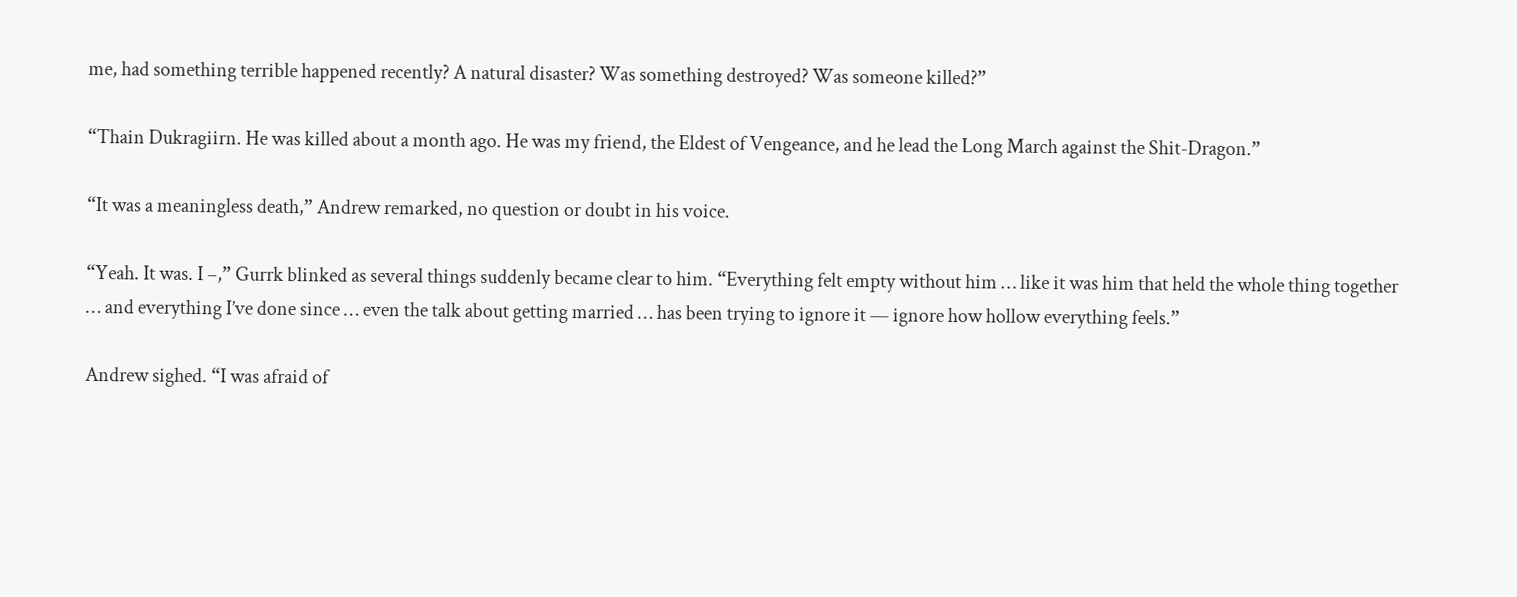me, had something terrible happened recently? A natural disaster? Was something destroyed? Was someone killed?”

“Thain Dukragiirn. He was killed about a month ago. He was my friend, the Eldest of Vengeance, and he lead the Long March against the Shit-Dragon.”

“It was a meaningless death,” Andrew remarked, no question or doubt in his voice.

“Yeah. It was. I –,” Gurrk blinked as several things suddenly became clear to him. “Everything felt empty without him … like it was him that held the whole thing together … and everything I’ve done since … even the talk about getting married … has been trying to ignore it — ignore how hollow everything feels.”

Andrew sighed. “I was afraid of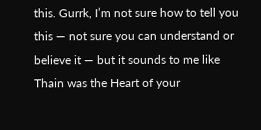this. Gurrk, I’m not sure how to tell you this — not sure you can understand or believe it — but it sounds to me like Thain was the Heart of your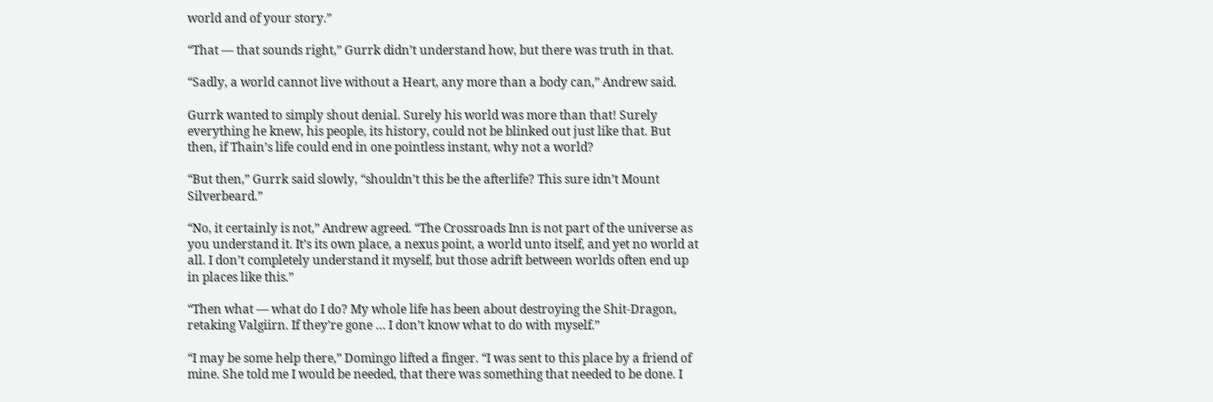world and of your story.”

“That — that sounds right,” Gurrk didn’t understand how, but there was truth in that.

“Sadly, a world cannot live without a Heart, any more than a body can,” Andrew said.

Gurrk wanted to simply shout denial. Surely his world was more than that! Surely everything he knew, his people, its history, could not be blinked out just like that. But then, if Thain’s life could end in one pointless instant, why not a world?

“But then,” Gurrk said slowly, “shouldn’t this be the afterlife? This sure idn’t Mount Silverbeard.”

“No, it certainly is not,” Andrew agreed. “The Crossroads Inn is not part of the universe as you understand it. It’s its own place, a nexus point, a world unto itself, and yet no world at all. I don’t completely understand it myself, but those adrift between worlds often end up in places like this.”

“Then what — what do I do? My whole life has been about destroying the Shit-Dragon, retaking Valgiirn. If they’re gone … I don’t know what to do with myself.”

“I may be some help there,” Domingo lifted a finger. “I was sent to this place by a friend of mine. She told me I would be needed, that there was something that needed to be done. I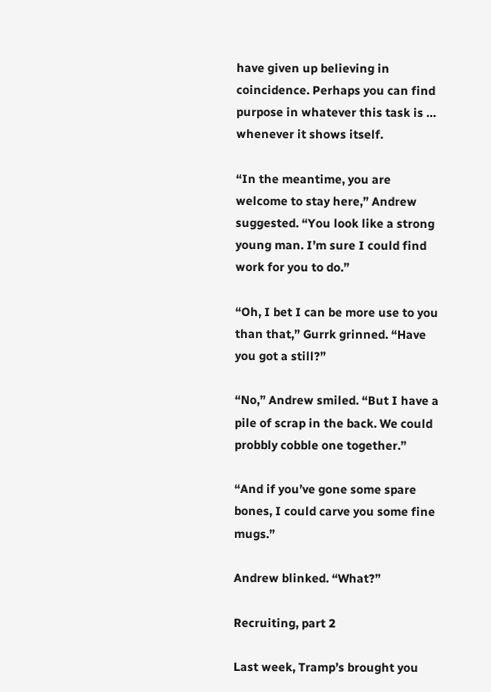have given up believing in coincidence. Perhaps you can find purpose in whatever this task is … whenever it shows itself.

“In the meantime, you are welcome to stay here,” Andrew suggested. “You look like a strong young man. I’m sure I could find work for you to do.”

“Oh, I bet I can be more use to you than that,” Gurrk grinned. “Have you got a still?”

“No,” Andrew smiled. “But I have a pile of scrap in the back. We could probbly cobble one together.”

“And if you’ve gone some spare bones, I could carve you some fine mugs.”

Andrew blinked. “What?”

Recruiting, part 2

Last week, Tramp’s brought you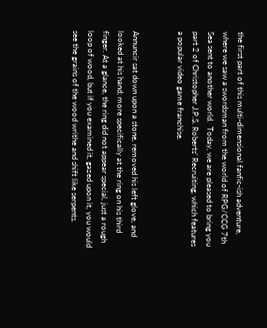the first part of this multi-dimensional fanfic-ish adventure, where we saw a swordsman from the world of RPG/CCG 7th Sea sent to another world.  Today, we are pleased to bring you part 2 of Christopher J.P.S. Roberts’ Recruiting, which features a popular video game franchise.


Annuncir sat down upon a stone, removed his left glove, and looked at his hand; more specifically at the ring on his third finger. At a glance, the ring did not appear special, just a rough loop of wood, but if you examined it, gazed upon it, you would see the grains of the wood writhe and shift like serpents.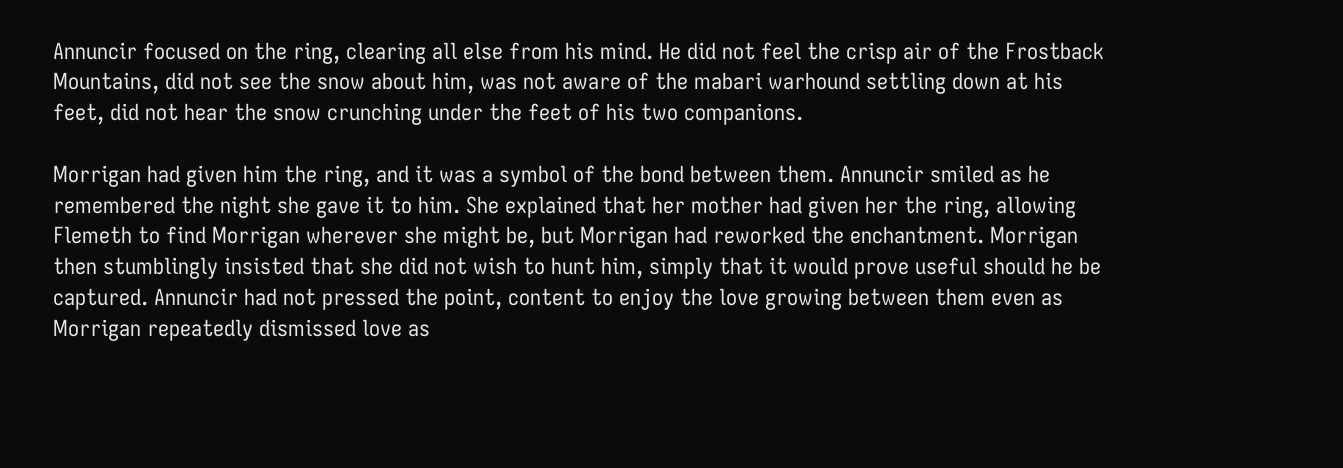Annuncir focused on the ring, clearing all else from his mind. He did not feel the crisp air of the Frostback Mountains, did not see the snow about him, was not aware of the mabari warhound settling down at his feet, did not hear the snow crunching under the feet of his two companions.

Morrigan had given him the ring, and it was a symbol of the bond between them. Annuncir smiled as he remembered the night she gave it to him. She explained that her mother had given her the ring, allowing Flemeth to find Morrigan wherever she might be, but Morrigan had reworked the enchantment. Morrigan then stumblingly insisted that she did not wish to hunt him, simply that it would prove useful should he be captured. Annuncir had not pressed the point, content to enjoy the love growing between them even as Morrigan repeatedly dismissed love as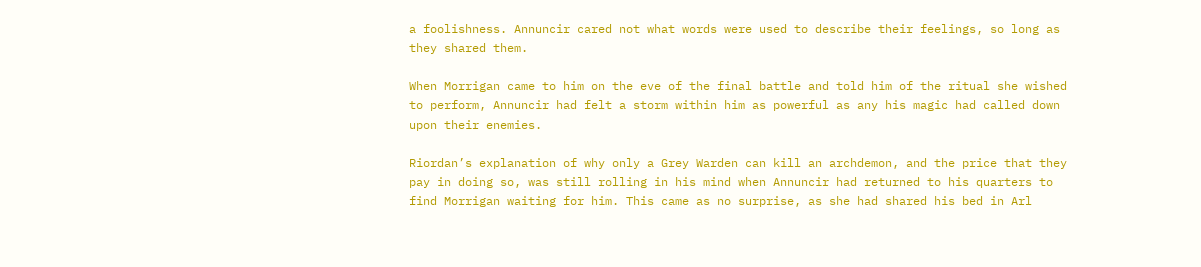a foolishness. Annuncir cared not what words were used to describe their feelings, so long as they shared them.

When Morrigan came to him on the eve of the final battle and told him of the ritual she wished to perform, Annuncir had felt a storm within him as powerful as any his magic had called down upon their enemies.

Riordan’s explanation of why only a Grey Warden can kill an archdemon, and the price that they pay in doing so, was still rolling in his mind when Annuncir had returned to his quarters to find Morrigan waiting for him. This came as no surprise, as she had shared his bed in Arl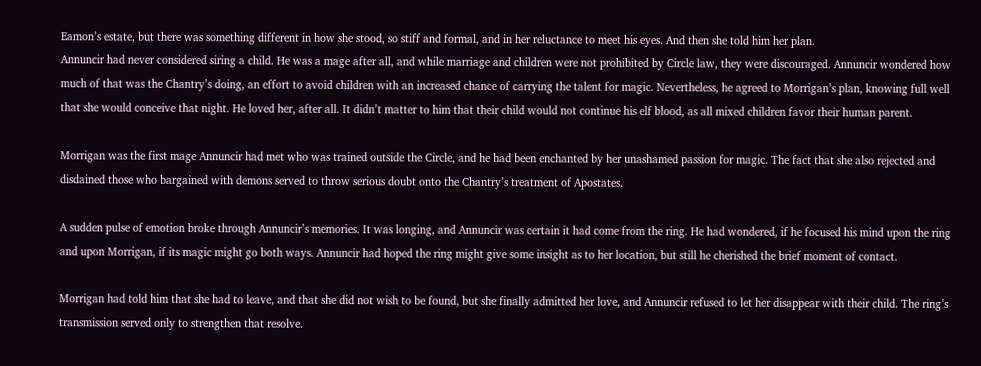Eamon’s estate, but there was something different in how she stood, so stiff and formal, and in her reluctance to meet his eyes. And then she told him her plan.
Annuncir had never considered siring a child. He was a mage after all, and while marriage and children were not prohibited by Circle law, they were discouraged. Annuncir wondered how much of that was the Chantry’s doing, an effort to avoid children with an increased chance of carrying the talent for magic. Nevertheless, he agreed to Morrigan’s plan, knowing full well that she would conceive that night. He loved her, after all. It didn’t matter to him that their child would not continue his elf blood, as all mixed children favor their human parent.

Morrigan was the first mage Annuncir had met who was trained outside the Circle, and he had been enchanted by her unashamed passion for magic. The fact that she also rejected and disdained those who bargained with demons served to throw serious doubt onto the Chantry’s treatment of Apostates.

A sudden pulse of emotion broke through Annuncir’s memories. It was longing, and Annuncir was certain it had come from the ring. He had wondered, if he focused his mind upon the ring and upon Morrigan, if its magic might go both ways. Annuncir had hoped the ring might give some insight as to her location, but still he cherished the brief moment of contact.

Morrigan had told him that she had to leave, and that she did not wish to be found, but she finally admitted her love, and Annuncir refused to let her disappear with their child. The ring’s transmission served only to strengthen that resolve.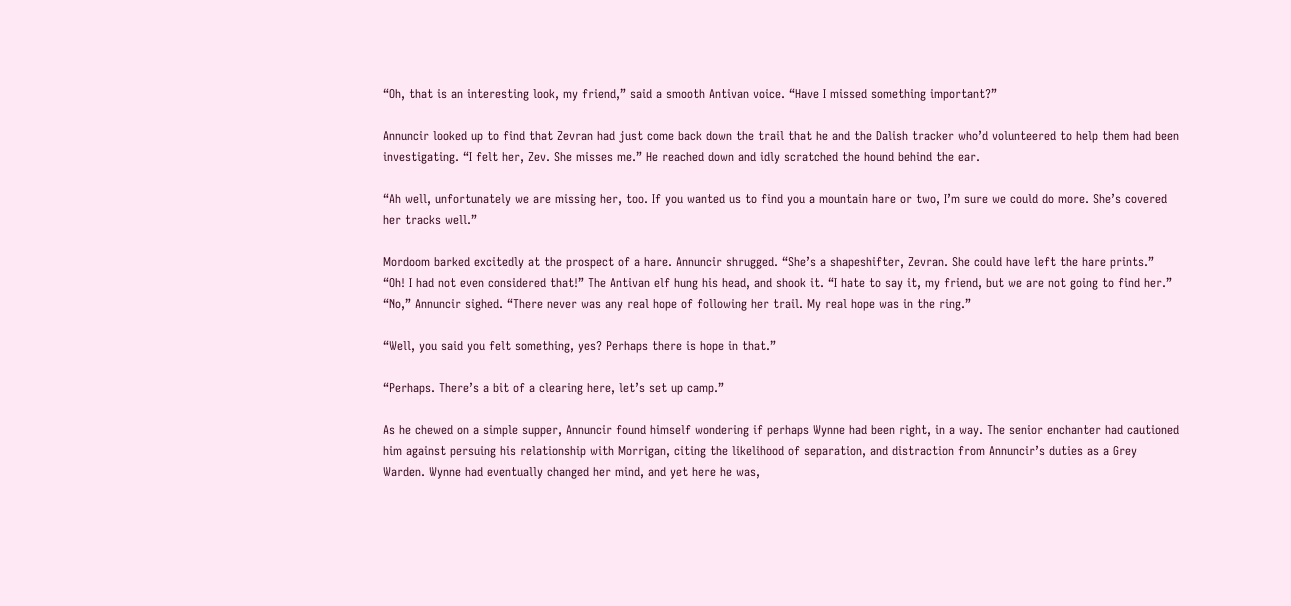“Oh, that is an interesting look, my friend,” said a smooth Antivan voice. “Have I missed something important?”

Annuncir looked up to find that Zevran had just come back down the trail that he and the Dalish tracker who’d volunteered to help them had been investigating. “I felt her, Zev. She misses me.” He reached down and idly scratched the hound behind the ear.

“Ah well, unfortunately we are missing her, too. If you wanted us to find you a mountain hare or two, I’m sure we could do more. She’s covered her tracks well.”

Mordoom barked excitedly at the prospect of a hare. Annuncir shrugged. “She’s a shapeshifter, Zevran. She could have left the hare prints.”
“Oh! I had not even considered that!” The Antivan elf hung his head, and shook it. “I hate to say it, my friend, but we are not going to find her.”
“No,” Annuncir sighed. “There never was any real hope of following her trail. My real hope was in the ring.”

“Well, you said you felt something, yes? Perhaps there is hope in that.”

“Perhaps. There’s a bit of a clearing here, let’s set up camp.”

As he chewed on a simple supper, Annuncir found himself wondering if perhaps Wynne had been right, in a way. The senior enchanter had cautioned him against persuing his relationship with Morrigan, citing the likelihood of separation, and distraction from Annuncir’s duties as a Grey Warden. Wynne had eventually changed her mind, and yet here he was,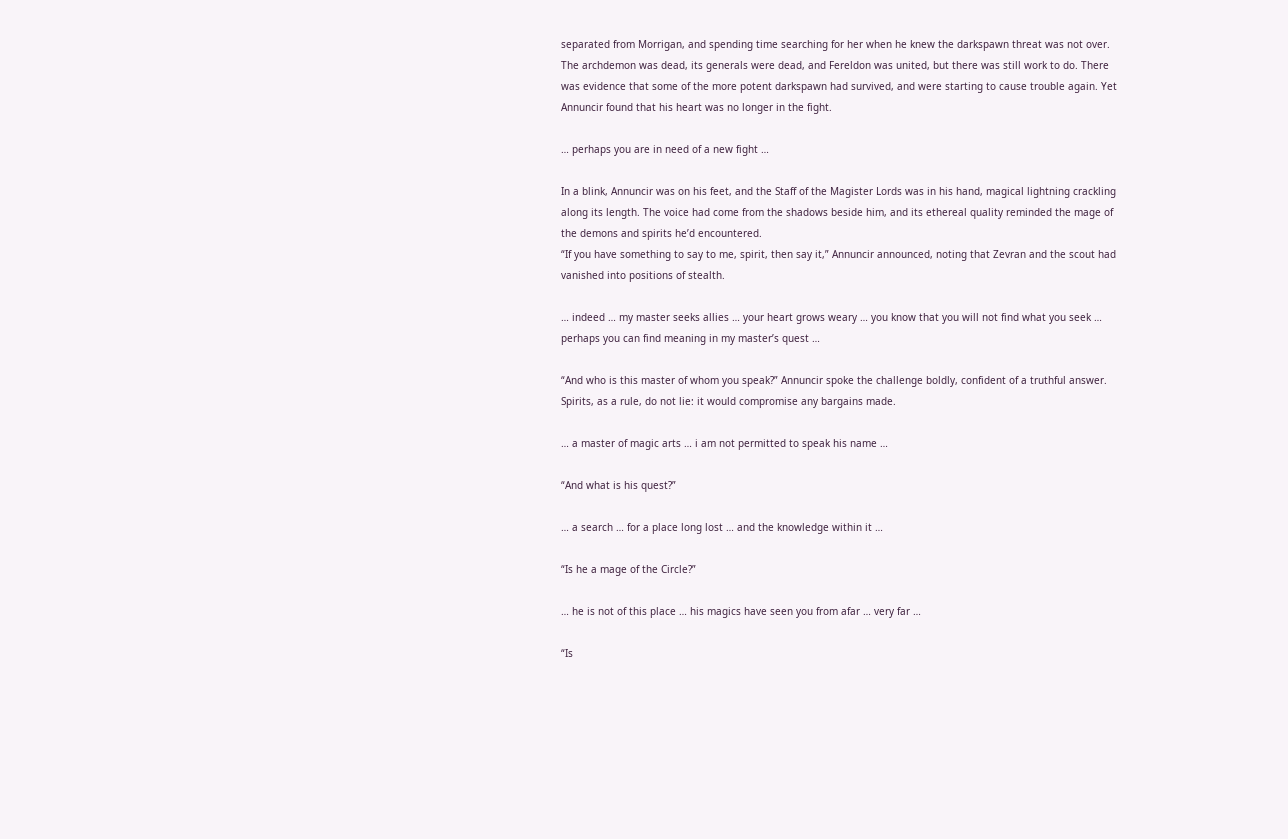separated from Morrigan, and spending time searching for her when he knew the darkspawn threat was not over. The archdemon was dead, its generals were dead, and Fereldon was united, but there was still work to do. There was evidence that some of the more potent darkspawn had survived, and were starting to cause trouble again. Yet Annuncir found that his heart was no longer in the fight.

… perhaps you are in need of a new fight …

In a blink, Annuncir was on his feet, and the Staff of the Magister Lords was in his hand, magical lightning crackling along its length. The voice had come from the shadows beside him, and its ethereal quality reminded the mage of the demons and spirits he’d encountered.
“If you have something to say to me, spirit, then say it,” Annuncir announced, noting that Zevran and the scout had vanished into positions of stealth.

… indeed … my master seeks allies … your heart grows weary … you know that you will not find what you seek … perhaps you can find meaning in my master’s quest …

“And who is this master of whom you speak?” Annuncir spoke the challenge boldly, confident of a truthful answer. Spirits, as a rule, do not lie: it would compromise any bargains made.

… a master of magic arts … i am not permitted to speak his name …

“And what is his quest?”

… a search … for a place long lost … and the knowledge within it …

“Is he a mage of the Circle?”

… he is not of this place … his magics have seen you from afar … very far …

“Is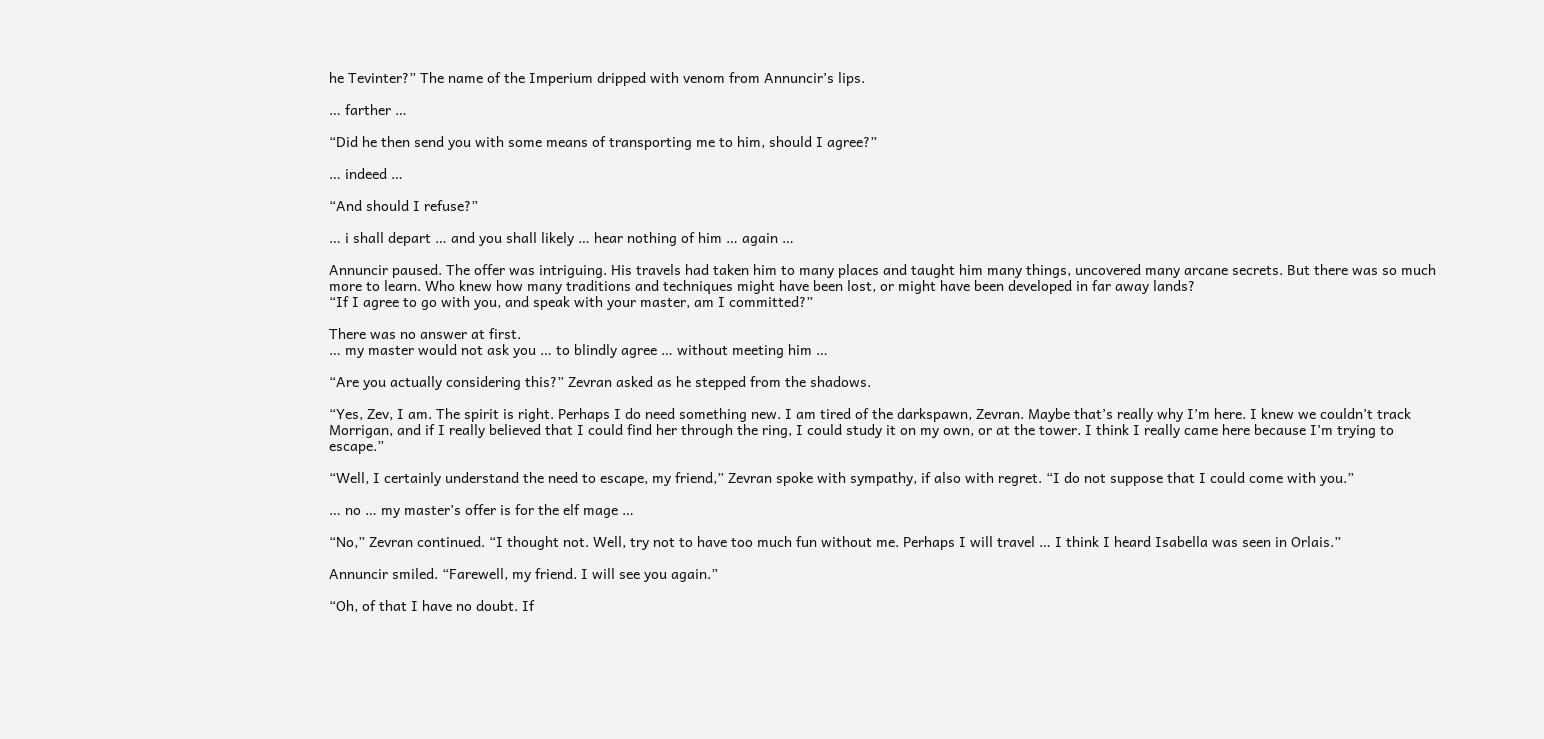he Tevinter?” The name of the Imperium dripped with venom from Annuncir’s lips.

… farther …

“Did he then send you with some means of transporting me to him, should I agree?”

… indeed …

“And should I refuse?”

… i shall depart … and you shall likely … hear nothing of him … again …

Annuncir paused. The offer was intriguing. His travels had taken him to many places and taught him many things, uncovered many arcane secrets. But there was so much more to learn. Who knew how many traditions and techniques might have been lost, or might have been developed in far away lands?
“If I agree to go with you, and speak with your master, am I committed?”

There was no answer at first.
… my master would not ask you … to blindly agree … without meeting him …

“Are you actually considering this?” Zevran asked as he stepped from the shadows.

“Yes, Zev, I am. The spirit is right. Perhaps I do need something new. I am tired of the darkspawn, Zevran. Maybe that’s really why I’m here. I knew we couldn’t track Morrigan, and if I really believed that I could find her through the ring, I could study it on my own, or at the tower. I think I really came here because I’m trying to escape.”

“Well, I certainly understand the need to escape, my friend,” Zevran spoke with sympathy, if also with regret. “I do not suppose that I could come with you.”

… no … my master’s offer is for the elf mage …

“No,” Zevran continued. “I thought not. Well, try not to have too much fun without me. Perhaps I will travel … I think I heard Isabella was seen in Orlais.”

Annuncir smiled. “Farewell, my friend. I will see you again.”

“Oh, of that I have no doubt. If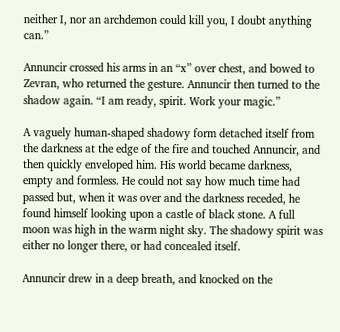neither I, nor an archdemon could kill you, I doubt anything can.”

Annuncir crossed his arms in an “x” over chest, and bowed to Zevran, who returned the gesture. Annuncir then turned to the shadow again. “I am ready, spirit. Work your magic.”

A vaguely human-shaped shadowy form detached itself from the darkness at the edge of the fire and touched Annuncir, and then quickly enveloped him. His world became darkness, empty and formless. He could not say how much time had passed but, when it was over and the darkness receded, he found himself looking upon a castle of black stone. A full moon was high in the warm night sky. The shadowy spirit was either no longer there, or had concealed itself.

Annuncir drew in a deep breath, and knocked on the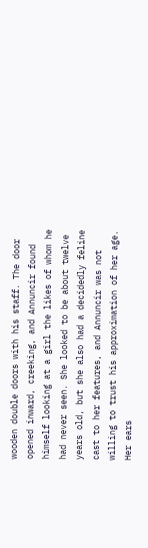wooden double doors with his staff. The door opened inward, creeking, and Annuncir found himself looking at a girl the likes of whom he had never seen. She looked to be about twelve years old, but she also had a decidedly feline cast to her features, and Annuncir was not willing to trust his approximation of her age. Her ears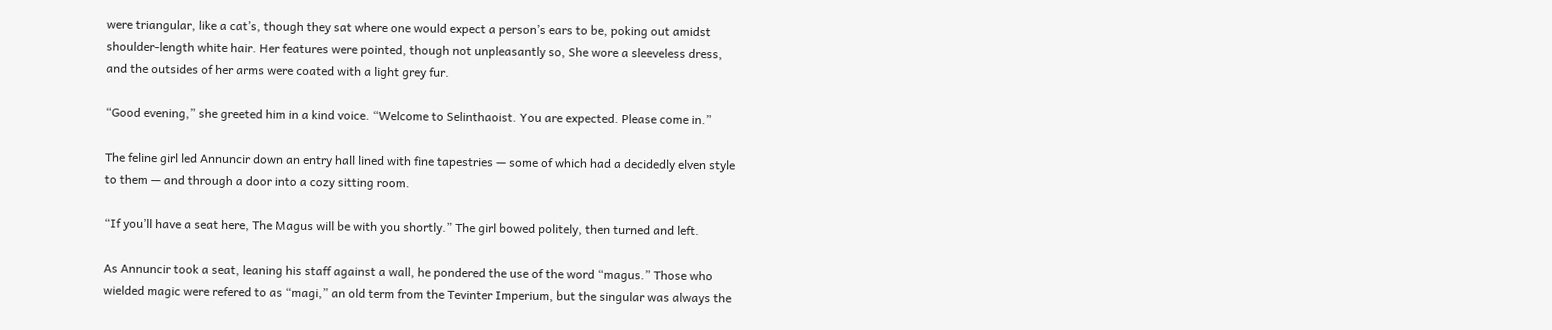were triangular, like a cat’s, though they sat where one would expect a person’s ears to be, poking out amidst shoulder-length white hair. Her features were pointed, though not unpleasantly so, She wore a sleeveless dress, and the outsides of her arms were coated with a light grey fur.

“Good evening,” she greeted him in a kind voice. “Welcome to Selinthaoist. You are expected. Please come in.”

The feline girl led Annuncir down an entry hall lined with fine tapestries — some of which had a decidedly elven style to them — and through a door into a cozy sitting room.

“If you’ll have a seat here, The Magus will be with you shortly.” The girl bowed politely, then turned and left.

As Annuncir took a seat, leaning his staff against a wall, he pondered the use of the word “magus.” Those who wielded magic were refered to as “magi,” an old term from the Tevinter Imperium, but the singular was always the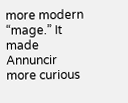more modern “mage.” It made Annuncir more curious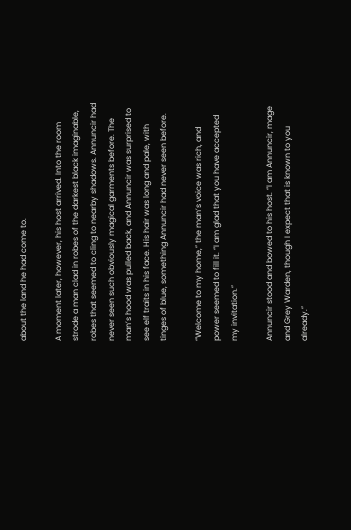about the land he had come to.

A moment later, however, his host arrived. Into the room strode a man clad in robes of the darkest black imaginable, robes that seemed to cling to nearby shadows. Annuncir had never seen such obviously magical garments before. The man’s hood was pulled back, and Annuncir was surprised to see elf traits in his face. His hair was long and pale, with tinges of blue, something Annuncir had never seen before.

“Welcome to my home,” the man’s voice was rich, and power seemed to fill it. “I am glad that you have accepted my invitation.”

Annuncir stood and bowed to his host. “I am Annuncir, mage and Grey Warden, though I expect that is known to you already.”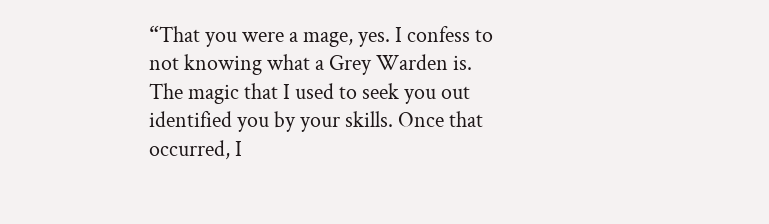“That you were a mage, yes. I confess to not knowing what a Grey Warden is. The magic that I used to seek you out identified you by your skills. Once that occurred, I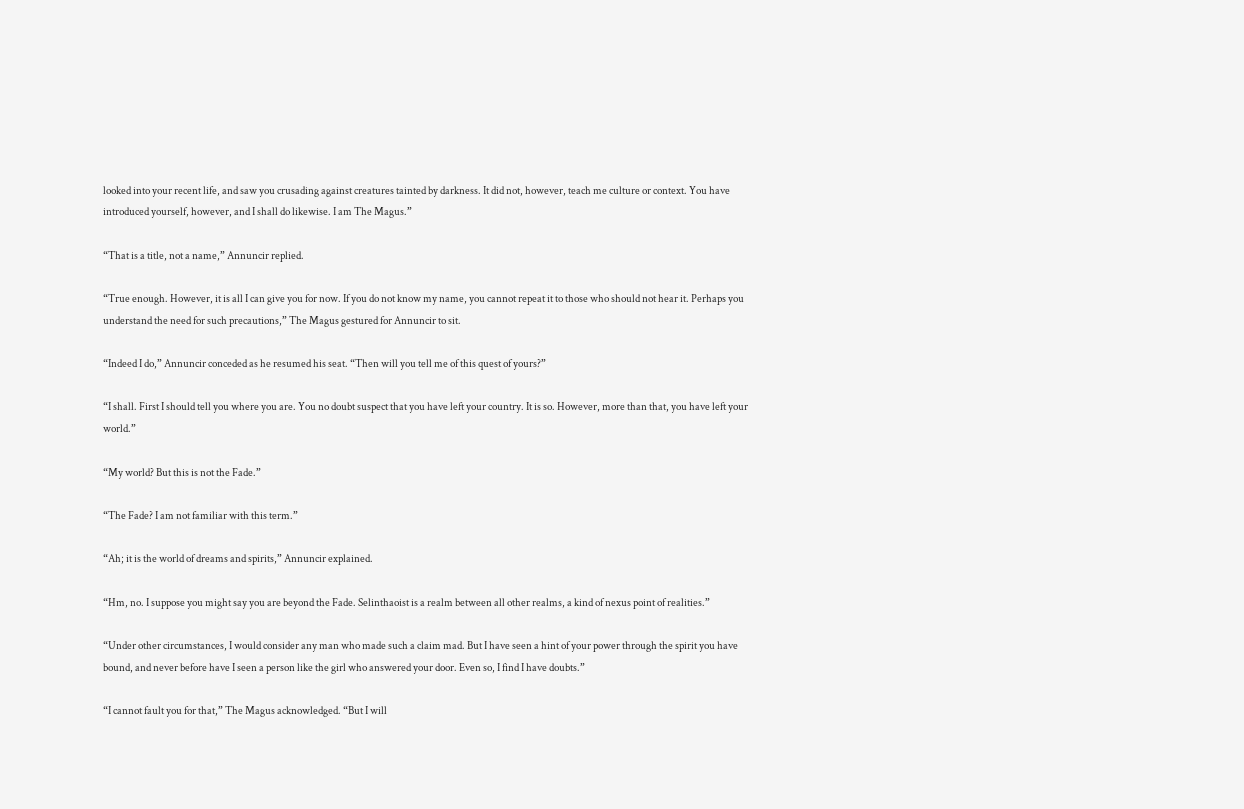looked into your recent life, and saw you crusading against creatures tainted by darkness. It did not, however, teach me culture or context. You have introduced yourself, however, and I shall do likewise. I am The Magus.”

“That is a title, not a name,” Annuncir replied.

“True enough. However, it is all I can give you for now. If you do not know my name, you cannot repeat it to those who should not hear it. Perhaps you understand the need for such precautions,” The Magus gestured for Annuncir to sit.

“Indeed I do,” Annuncir conceded as he resumed his seat. “Then will you tell me of this quest of yours?”

“I shall. First I should tell you where you are. You no doubt suspect that you have left your country. It is so. However, more than that, you have left your world.”

“My world? But this is not the Fade.”

“The Fade? I am not familiar with this term.”

“Ah; it is the world of dreams and spirits,” Annuncir explained.

“Hm, no. I suppose you might say you are beyond the Fade. Selinthaoist is a realm between all other realms, a kind of nexus point of realities.”

“Under other circumstances, I would consider any man who made such a claim mad. But I have seen a hint of your power through the spirit you have bound, and never before have I seen a person like the girl who answered your door. Even so, I find I have doubts.”

“I cannot fault you for that,” The Magus acknowledged. “But I will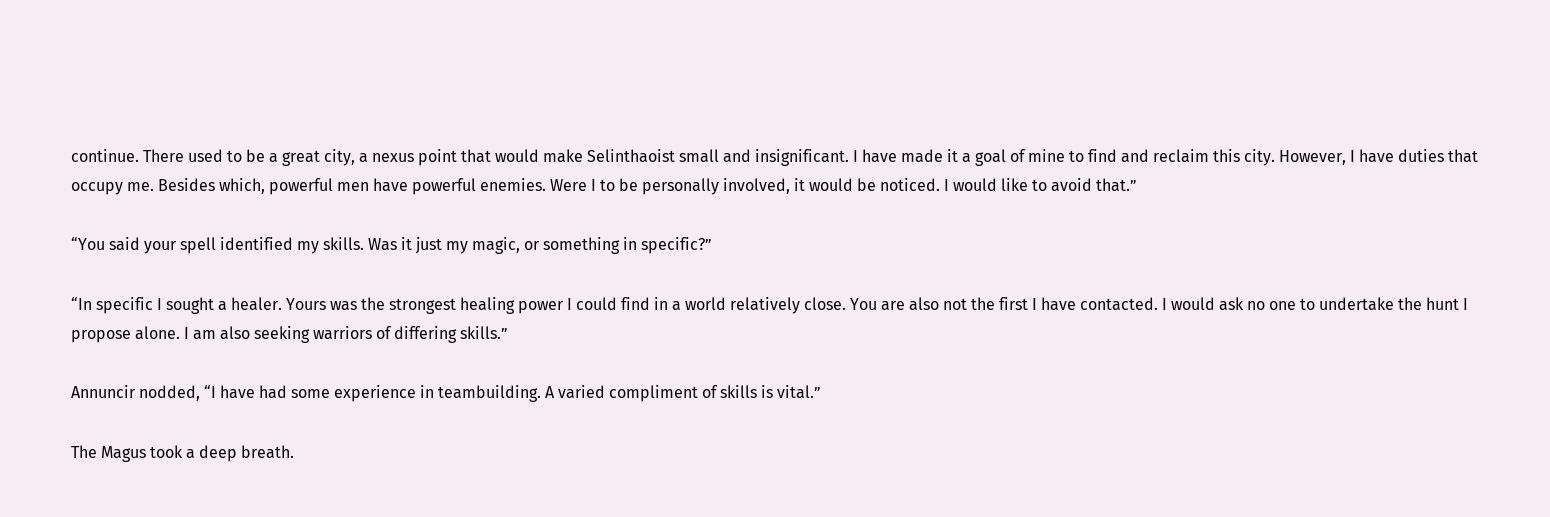continue. There used to be a great city, a nexus point that would make Selinthaoist small and insignificant. I have made it a goal of mine to find and reclaim this city. However, I have duties that occupy me. Besides which, powerful men have powerful enemies. Were I to be personally involved, it would be noticed. I would like to avoid that.”

“You said your spell identified my skills. Was it just my magic, or something in specific?”

“In specific I sought a healer. Yours was the strongest healing power I could find in a world relatively close. You are also not the first I have contacted. I would ask no one to undertake the hunt I propose alone. I am also seeking warriors of differing skills.”

Annuncir nodded, “I have had some experience in teambuilding. A varied compliment of skills is vital.”

The Magus took a deep breath.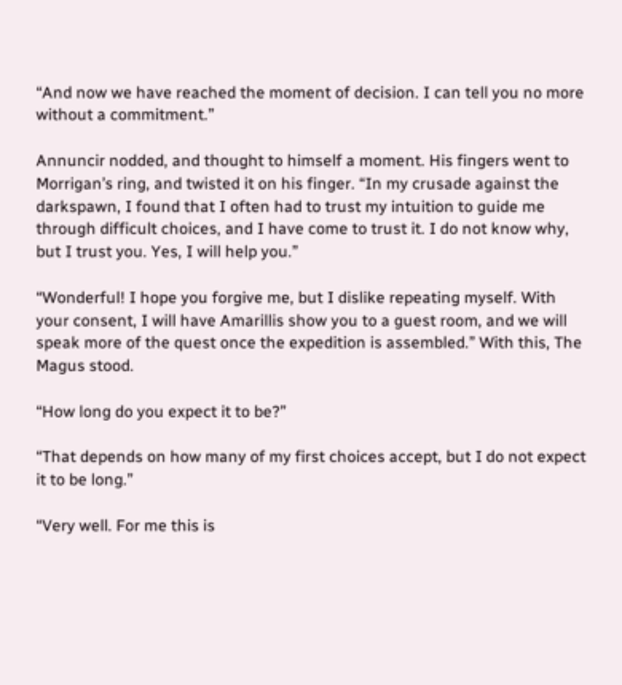“And now we have reached the moment of decision. I can tell you no more without a commitment.”

Annuncir nodded, and thought to himself a moment. His fingers went to Morrigan’s ring, and twisted it on his finger. “In my crusade against the darkspawn, I found that I often had to trust my intuition to guide me through difficult choices, and I have come to trust it. I do not know why, but I trust you. Yes, I will help you.”

“Wonderful! I hope you forgive me, but I dislike repeating myself. With your consent, I will have Amarillis show you to a guest room, and we will speak more of the quest once the expedition is assembled.” With this, The Magus stood.

“How long do you expect it to be?”

“That depends on how many of my first choices accept, but I do not expect it to be long.”

“Very well. For me this is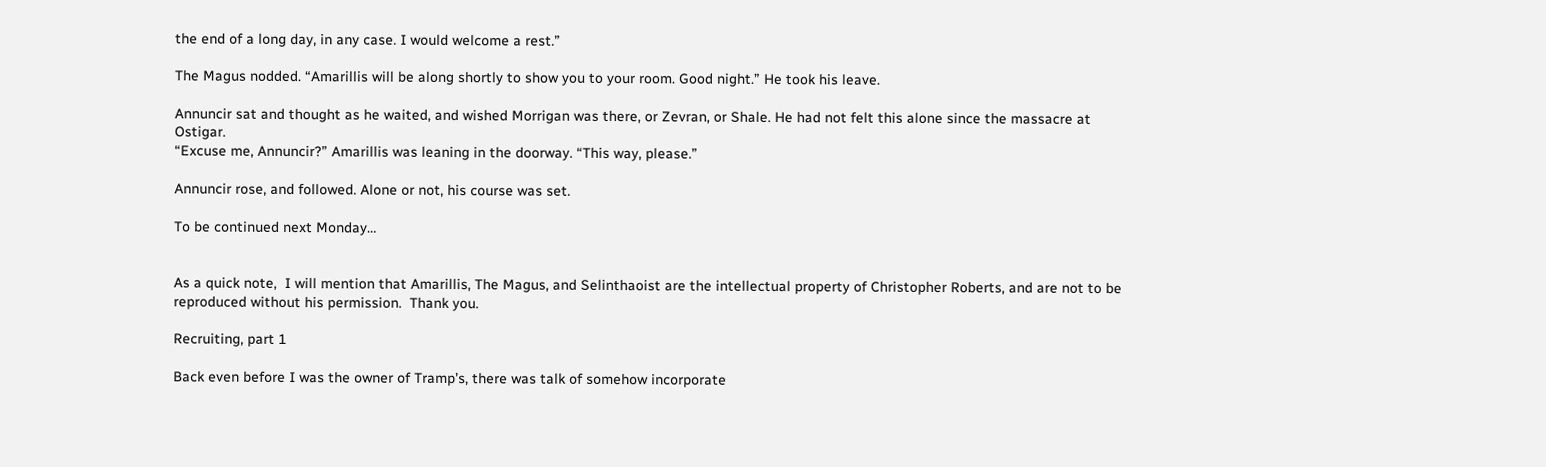the end of a long day, in any case. I would welcome a rest.”

The Magus nodded. “Amarillis will be along shortly to show you to your room. Good night.” He took his leave.

Annuncir sat and thought as he waited, and wished Morrigan was there, or Zevran, or Shale. He had not felt this alone since the massacre at Ostigar.
“Excuse me, Annuncir?” Amarillis was leaning in the doorway. “This way, please.”

Annuncir rose, and followed. Alone or not, his course was set.

To be continued next Monday…


As a quick note,  I will mention that Amarillis, The Magus, and Selinthaoist are the intellectual property of Christopher Roberts, and are not to be reproduced without his permission.  Thank you.

Recruiting, part 1

Back even before I was the owner of Tramp’s, there was talk of somehow incorporate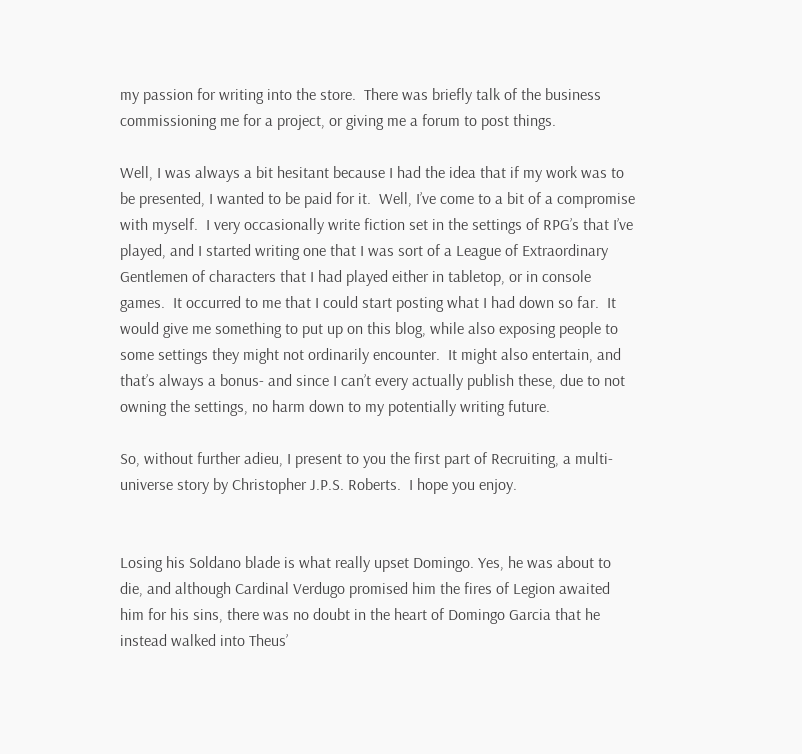my passion for writing into the store.  There was briefly talk of the business commissioning me for a project, or giving me a forum to post things.

Well, I was always a bit hesitant because I had the idea that if my work was to be presented, I wanted to be paid for it.  Well, I’ve come to a bit of a compromise with myself.  I very occasionally write fiction set in the settings of RPG’s that I’ve played, and I started writing one that I was sort of a League of Extraordinary Gentlemen of characters that I had played either in tabletop, or in console games.  It occurred to me that I could start posting what I had down so far.  It would give me something to put up on this blog, while also exposing people to some settings they might not ordinarily encounter.  It might also entertain, and that’s always a bonus- and since I can’t every actually publish these, due to not owning the settings, no harm down to my potentially writing future.

So, without further adieu, I present to you the first part of Recruiting, a multi-universe story by Christopher J.P.S. Roberts.  I hope you enjoy.


Losing his Soldano blade is what really upset Domingo. Yes, he was about to die, and although Cardinal Verdugo promised him the fires of Legion awaited him for his sins, there was no doubt in the heart of Domingo Garcia that he instead walked into Theus’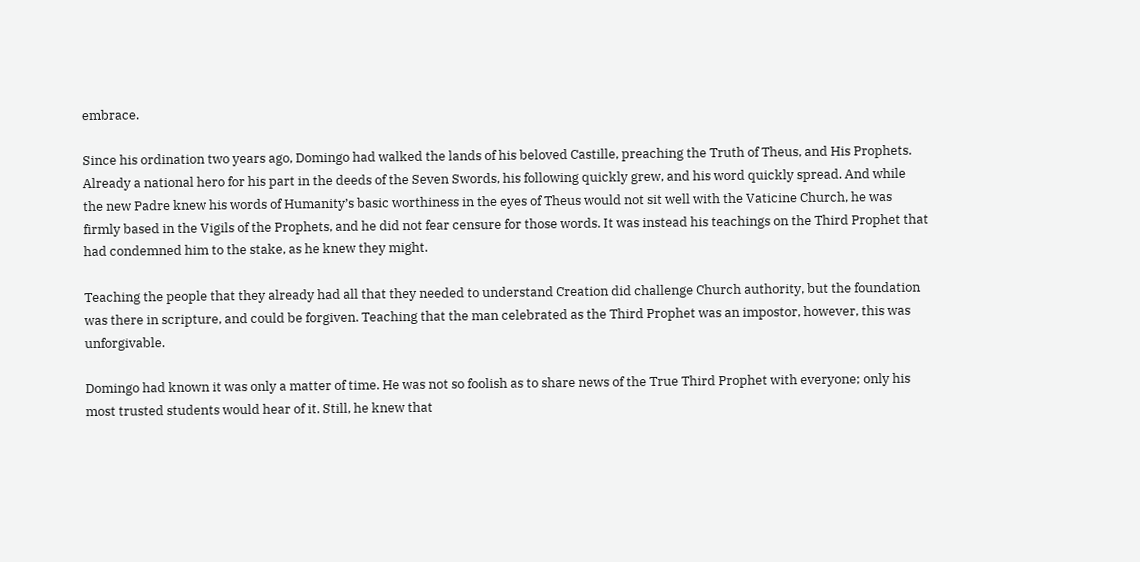embrace.

Since his ordination two years ago, Domingo had walked the lands of his beloved Castille, preaching the Truth of Theus, and His Prophets. Already a national hero for his part in the deeds of the Seven Swords, his following quickly grew, and his word quickly spread. And while the new Padre knew his words of Humanity’s basic worthiness in the eyes of Theus would not sit well with the Vaticine Church, he was firmly based in the Vigils of the Prophets, and he did not fear censure for those words. It was instead his teachings on the Third Prophet that had condemned him to the stake, as he knew they might.

Teaching the people that they already had all that they needed to understand Creation did challenge Church authority, but the foundation was there in scripture, and could be forgiven. Teaching that the man celebrated as the Third Prophet was an impostor, however, this was unforgivable.

Domingo had known it was only a matter of time. He was not so foolish as to share news of the True Third Prophet with everyone; only his most trusted students would hear of it. Still, he knew that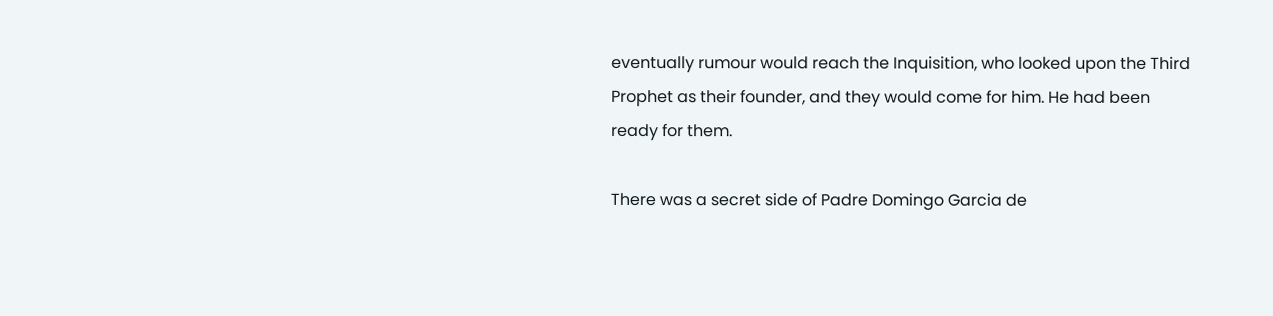eventually rumour would reach the Inquisition, who looked upon the Third Prophet as their founder, and they would come for him. He had been ready for them.

There was a secret side of Padre Domingo Garcia de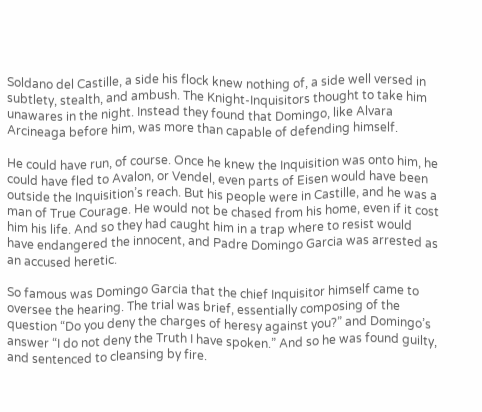Soldano del Castille, a side his flock knew nothing of, a side well versed in subtlety, stealth, and ambush. The Knight-Inquisitors thought to take him unawares in the night. Instead they found that Domingo, like Alvara Arcineaga before him, was more than capable of defending himself.

He could have run, of course. Once he knew the Inquisition was onto him, he could have fled to Avalon, or Vendel, even parts of Eisen would have been outside the Inquisition’s reach. But his people were in Castille, and he was a man of True Courage. He would not be chased from his home, even if it cost him his life. And so they had caught him in a trap where to resist would have endangered the innocent, and Padre Domingo Garcia was arrested as an accused heretic.

So famous was Domingo Garcia that the chief Inquisitor himself came to oversee the hearing. The trial was brief, essentially composing of the question “Do you deny the charges of heresy against you?” and Domingo’s answer “I do not deny the Truth I have spoken.” And so he was found guilty, and sentenced to cleansing by fire.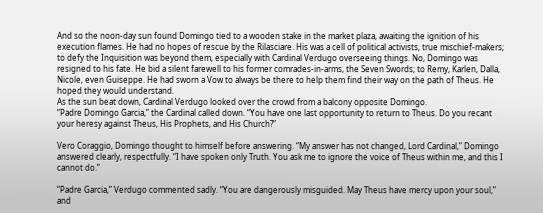And so the noon-day sun found Domingo tied to a wooden stake in the market plaza, awaiting the ignition of his execution flames. He had no hopes of rescue by the Rilasciare. His was a cell of political activists, true mischief-makers; to defy the Inquisition was beyond them, especially with Cardinal Verdugo overseeing things. No, Domingo was resigned to his fate. He bid a silent farewell to his former comrades-in-arms, the Seven Swords; to Remy, Karlen, Dalla, Nicole, even Guiseppe. He had sworn a Vow to always be there to help them find their way on the path of Theus. He hoped they would understand.
As the sun beat down, Cardinal Verdugo looked over the crowd from a balcony opposite Domingo.
“Padre Domingo Garcia,” the Cardinal called down. “You have one last opportunity to return to Theus. Do you recant your heresy against Theus, His Prophets, and His Church?”

Vero Coraggio, Domingo thought to himself before answering. “My answer has not changed, Lord Cardinal,” Domingo answered clearly, respectfully. “I have spoken only Truth. You ask me to ignore the voice of Theus within me, and this I cannot do.”

“Padre Garcia,” Verdugo commented sadly. “You are dangerously misguided. May Theus have mercy upon your soul,” and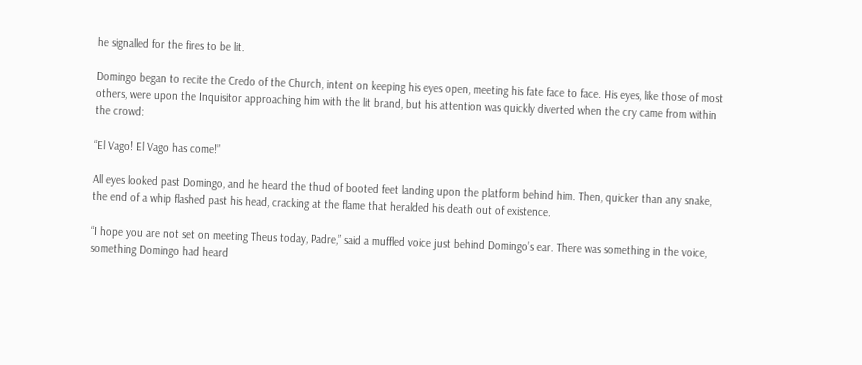he signalled for the fires to be lit.

Domingo began to recite the Credo of the Church, intent on keeping his eyes open, meeting his fate face to face. His eyes, like those of most others, were upon the Inquisitor approaching him with the lit brand, but his attention was quickly diverted when the cry came from within the crowd:

“El Vago! El Vago has come!”

All eyes looked past Domingo, and he heard the thud of booted feet landing upon the platform behind him. Then, quicker than any snake, the end of a whip flashed past his head, cracking at the flame that heralded his death out of existence.

“I hope you are not set on meeting Theus today, Padre,” said a muffled voice just behind Domingo’s ear. There was something in the voice, something Domingo had heard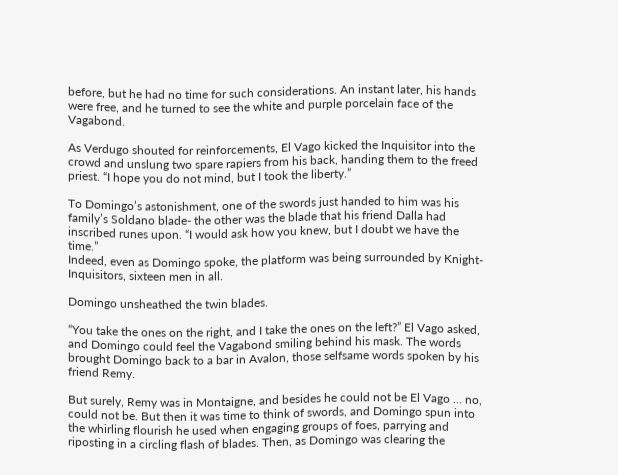before, but he had no time for such considerations. An instant later, his hands were free, and he turned to see the white and purple porcelain face of the Vagabond.

As Verdugo shouted for reinforcements, El Vago kicked the Inquisitor into the crowd and unslung two spare rapiers from his back, handing them to the freed priest. “I hope you do not mind, but I took the liberty.”

To Domingo’s astonishment, one of the swords just handed to him was his family’s Soldano blade- the other was the blade that his friend Dalla had inscribed runes upon. “I would ask how you knew, but I doubt we have the time.”
Indeed, even as Domingo spoke, the platform was being surrounded by Knight-Inquisitors, sixteen men in all.

Domingo unsheathed the twin blades.

“You take the ones on the right, and I take the ones on the left?” El Vago asked, and Domingo could feel the Vagabond smiling behind his mask. The words brought Domingo back to a bar in Avalon, those selfsame words spoken by his friend Remy.

But surely, Remy was in Montaigne, and besides he could not be El Vago … no, could not be. But then it was time to think of swords, and Domingo spun into the whirling flourish he used when engaging groups of foes, parrying and riposting in a circling flash of blades. Then, as Domingo was clearing the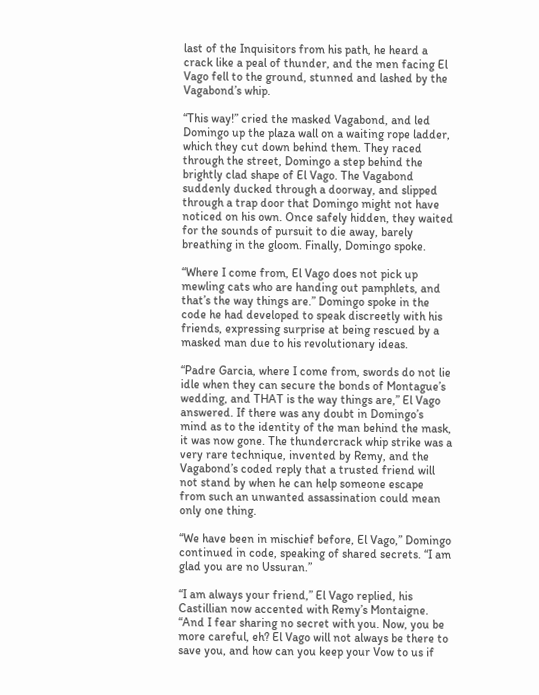last of the Inquisitors from his path, he heard a crack like a peal of thunder, and the men facing El Vago fell to the ground, stunned and lashed by the Vagabond’s whip.

“This way!” cried the masked Vagabond, and led Domingo up the plaza wall on a waiting rope ladder, which they cut down behind them. They raced through the street, Domingo a step behind the brightly clad shape of El Vago. The Vagabond suddenly ducked through a doorway, and slipped through a trap door that Domingo might not have noticed on his own. Once safely hidden, they waited for the sounds of pursuit to die away, barely breathing in the gloom. Finally, Domingo spoke.

“Where I come from, El Vago does not pick up mewling cats who are handing out pamphlets, and that’s the way things are.” Domingo spoke in the code he had developed to speak discreetly with his friends, expressing surprise at being rescued by a masked man due to his revolutionary ideas.

“Padre Garcia, where I come from, swords do not lie idle when they can secure the bonds of Montague’s wedding, and THAT is the way things are,” El Vago answered. If there was any doubt in Domingo’s mind as to the identity of the man behind the mask, it was now gone. The thundercrack whip strike was a very rare technique, invented by Remy, and the Vagabond’s coded reply that a trusted friend will not stand by when he can help someone escape from such an unwanted assassination could mean only one thing.

“We have been in mischief before, El Vago,” Domingo continued in code, speaking of shared secrets. “I am glad you are no Ussuran.”

“I am always your friend,” El Vago replied, his Castillian now accented with Remy’s Montaigne. “And I fear sharing no secret with you. Now, you be more careful, eh? El Vago will not always be there to save you, and how can you keep your Vow to us if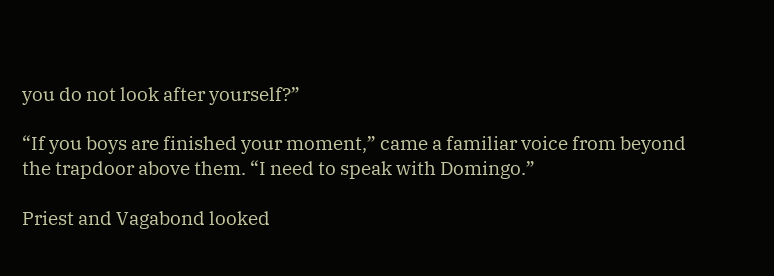you do not look after yourself?”

“If you boys are finished your moment,” came a familiar voice from beyond the trapdoor above them. “I need to speak with Domingo.”

Priest and Vagabond looked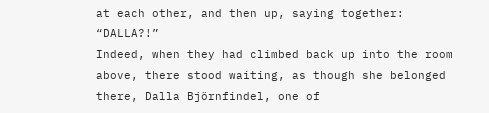at each other, and then up, saying together: “DALLA?!”
Indeed, when they had climbed back up into the room above, there stood waiting, as though she belonged there, Dalla Björnfindel, one of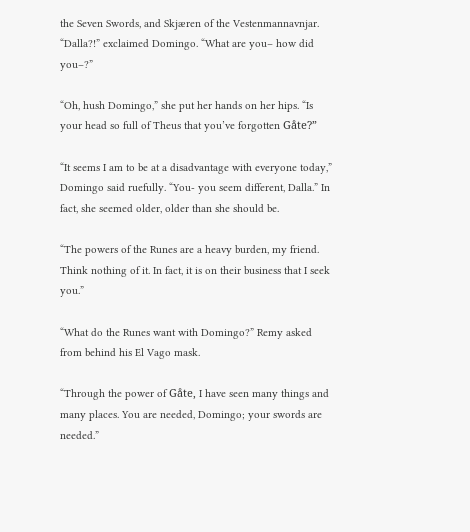the Seven Swords, and Skjæren of the Vestenmannavnjar.
“Dalla?!” exclaimed Domingo. “What are you– how did you–?”

“Oh, hush Domingo,” she put her hands on her hips. “Is your head so full of Theus that you’ve forgotten Gåte?”

“It seems I am to be at a disadvantage with everyone today,” Domingo said ruefully. “You- you seem different, Dalla.” In fact, she seemed older, older than she should be.

“The powers of the Runes are a heavy burden, my friend. Think nothing of it. In fact, it is on their business that I seek you.”

“What do the Runes want with Domingo?” Remy asked from behind his El Vago mask.

“Through the power of Gåte, I have seen many things and many places. You are needed, Domingo; your swords are needed.”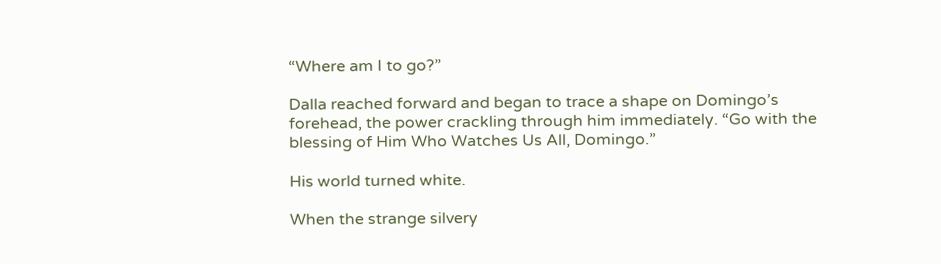“Where am I to go?”

Dalla reached forward and began to trace a shape on Domingo’s forehead, the power crackling through him immediately. “Go with the blessing of Him Who Watches Us All, Domingo.”

His world turned white.

When the strange silvery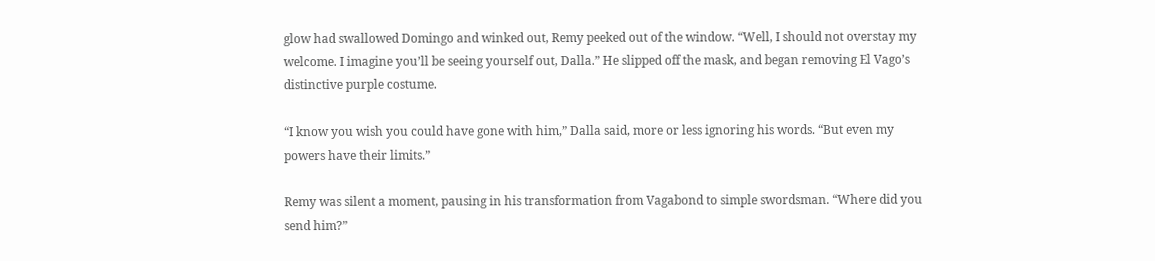glow had swallowed Domingo and winked out, Remy peeked out of the window. “Well, I should not overstay my welcome. I imagine you’ll be seeing yourself out, Dalla.” He slipped off the mask, and began removing El Vago’s distinctive purple costume.

“I know you wish you could have gone with him,” Dalla said, more or less ignoring his words. “But even my powers have their limits.”

Remy was silent a moment, pausing in his transformation from Vagabond to simple swordsman. “Where did you send him?”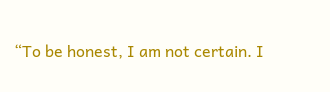“To be honest, I am not certain. I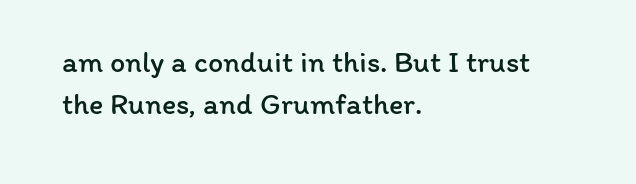am only a conduit in this. But I trust the Runes, and Grumfather.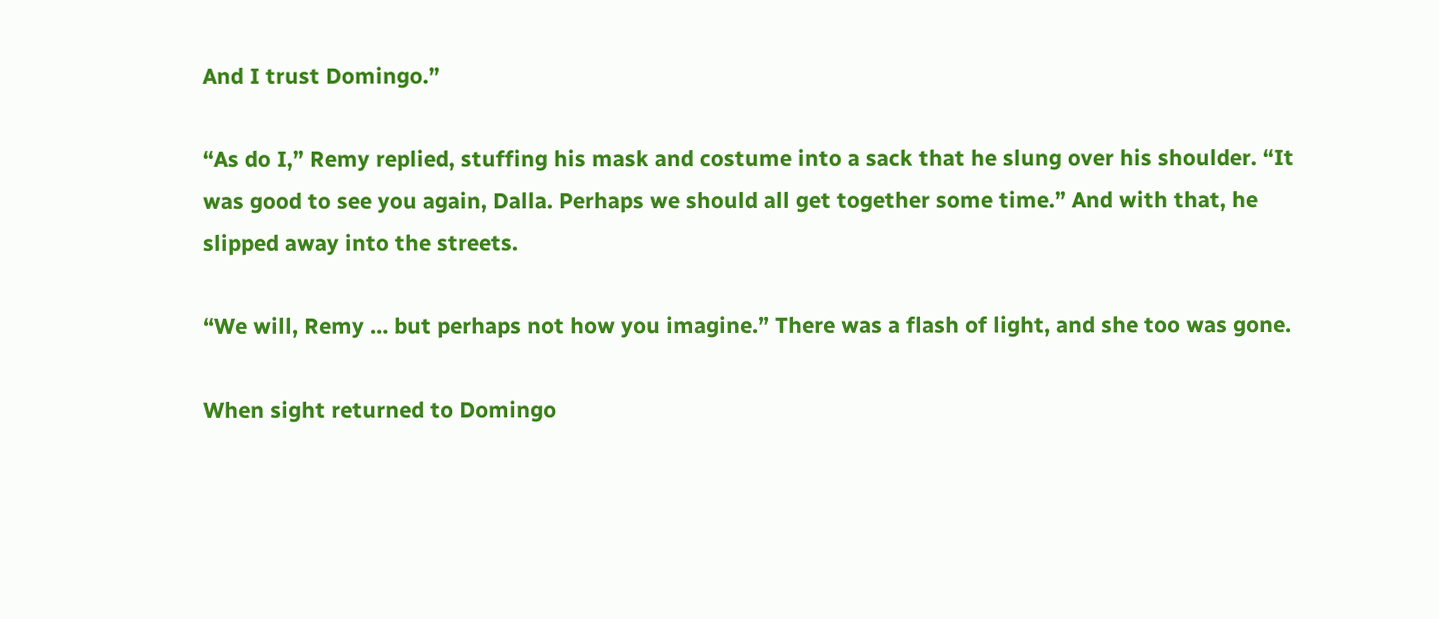And I trust Domingo.”

“As do I,” Remy replied, stuffing his mask and costume into a sack that he slung over his shoulder. “It was good to see you again, Dalla. Perhaps we should all get together some time.” And with that, he slipped away into the streets.

“We will, Remy … but perhaps not how you imagine.” There was a flash of light, and she too was gone.

When sight returned to Domingo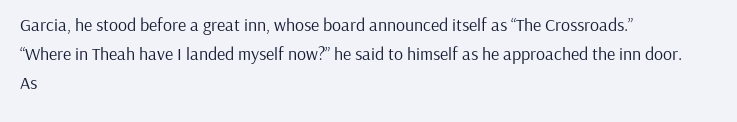Garcia, he stood before a great inn, whose board announced itself as “The Crossroads.”
“Where in Theah have I landed myself now?” he said to himself as he approached the inn door.
As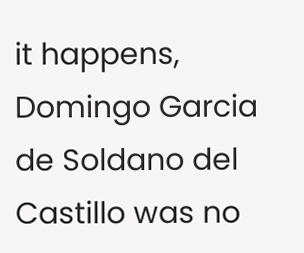it happens, Domingo Garcia de Soldano del Castillo was no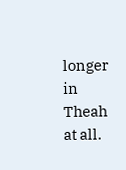longer in Theah at all.